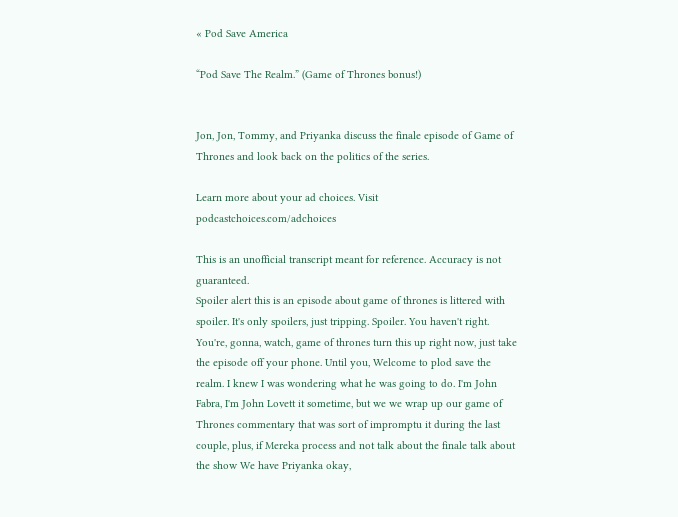« Pod Save America

“Pod Save The Realm.” (Game of Thrones bonus!)


Jon, Jon, Tommy, and Priyanka discuss the finale episode of Game of Thrones and look back on the politics of the series.

Learn more about your ad choices. Visit podcastchoices.com/adchoices

This is an unofficial transcript meant for reference. Accuracy is not guaranteed.
Spoiler alert this is an episode about game of thrones is littered with spoiler. It's only spoilers, just tripping. Spoiler. You haven't right. You're, gonna, watch, game of thrones turn this up right now, just take the episode off your phone. Until you, Welcome to plod save the realm. I knew I was wondering what he was going to do. I'm John Fabra, I'm John Lovett it sometime, but we we wrap up our game of Thrones commentary that was sort of impromptu it during the last couple, plus, if Mereka process and not talk about the finale talk about the show We have Priyanka okay,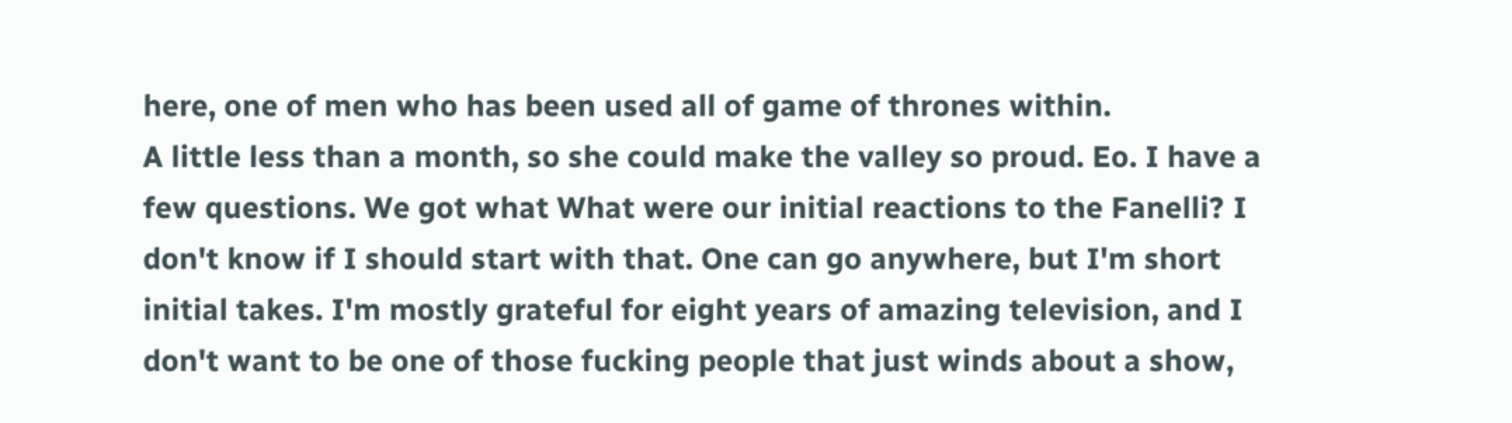here, one of men who has been used all of game of thrones within.
A little less than a month, so she could make the valley so proud. Eo. I have a few questions. We got what What were our initial reactions to the Fanelli? I don't know if I should start with that. One can go anywhere, but I'm short initial takes. I'm mostly grateful for eight years of amazing television, and I don't want to be one of those fucking people that just winds about a show,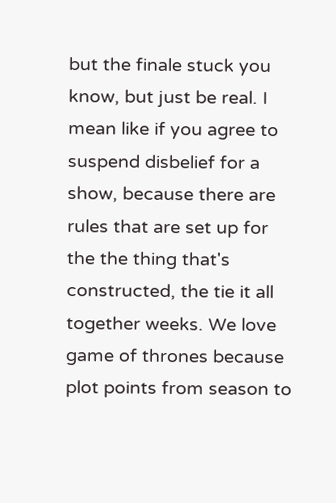but the finale stuck you know, but just be real. I mean like if you agree to suspend disbelief for a show, because there are rules that are set up for the the thing that's constructed, the tie it all together weeks. We love game of thrones because plot points from season to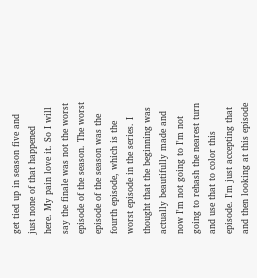get tied up in season five and just none of that happened
here. My pain love it. So I will say the finale was not the worst episode of the season. The worst episode of the season was the fourth episode, which is the worst episode in the series. I thought that the beginning was actually beautifully made and now I'm not going to I'm not going to rehash the nearest turn and use that to color this episode. I'm just accepting that and then looking at this episode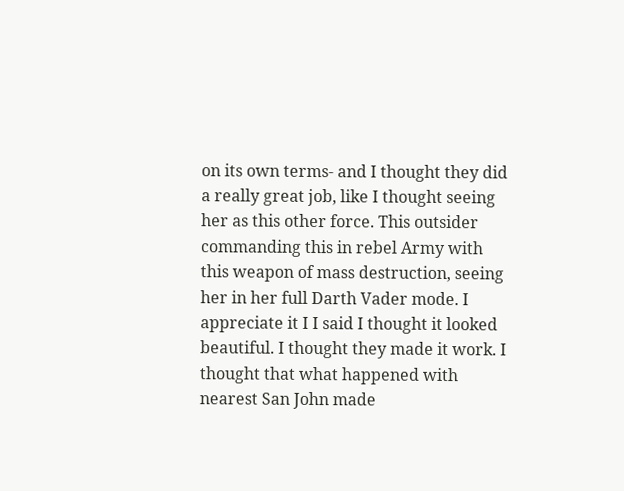on its own terms- and I thought they did a really great job, like I thought seeing her as this other force. This outsider commanding this in rebel Army with this weapon of mass destruction, seeing her in her full Darth Vader mode. I appreciate it I I said I thought it looked beautiful. I thought they made it work. I thought that what happened with nearest San John made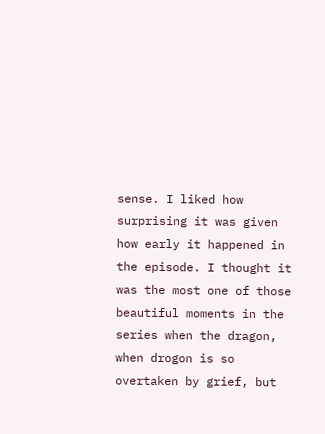sense. I liked how surprising it was given how early it happened in the episode. I thought it was the most one of those beautiful moments in the series when the dragon, when drogon is so overtaken by grief, but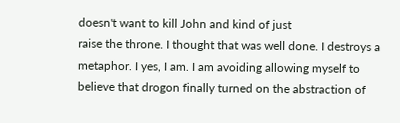doesn't want to kill John and kind of just
raise the throne. I thought that was well done. I destroys a metaphor. I yes, I am. I am avoiding allowing myself to believe that drogon finally turned on the abstraction of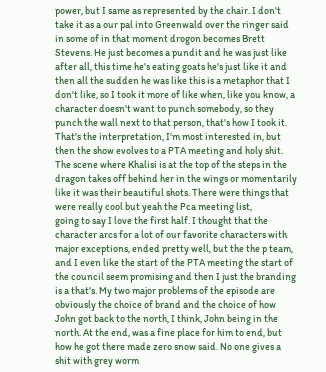power, but I same as represented by the chair. I don't take it as a our pal into Greenwald over the ringer said in some of in that moment drogon becomes Brett Stevens. He just becomes a pundit and he was just like after all, this time he's eating goats he's just like it and then all the sudden he was like this is a metaphor that I don't like, so I took it more of like when, like you know, a character doesn't want to punch somebody, so they punch the wall next to that person, that's how I took it. That's the interpretation, I'm most interested in, but then the show evolves to a PTA meeting and holy shit. The scene where Khalisi is at the top of the steps in the dragon takes off behind her in the wings or momentarily like it was their beautiful shots. There were things that were really cool but yeah the Pca meeting list,
going to say I love the first half. I thought that the character arcs for a lot of our favorite characters with major exceptions, ended pretty well, but the the p team, and I even like the start of the PTA meeting the start of the council seem promising and then I just the branding is a that's. My two major problems of the episode are obviously the choice of brand and the choice of how John got back to the north, I think, John being in the north. At the end, was a fine place for him to end, but how he got there made zero snow said. No one gives a shit with grey worm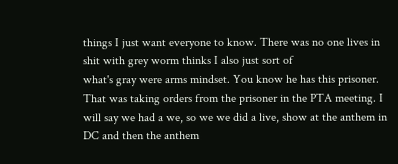things I just want everyone to know. There was no one lives in shit with grey worm thinks I also just sort of
what's gray were arms mindset. You know he has this prisoner. That was taking orders from the prisoner in the PTA meeting. I will say we had a we, so we we did a live, show at the anthem in DC and then the anthem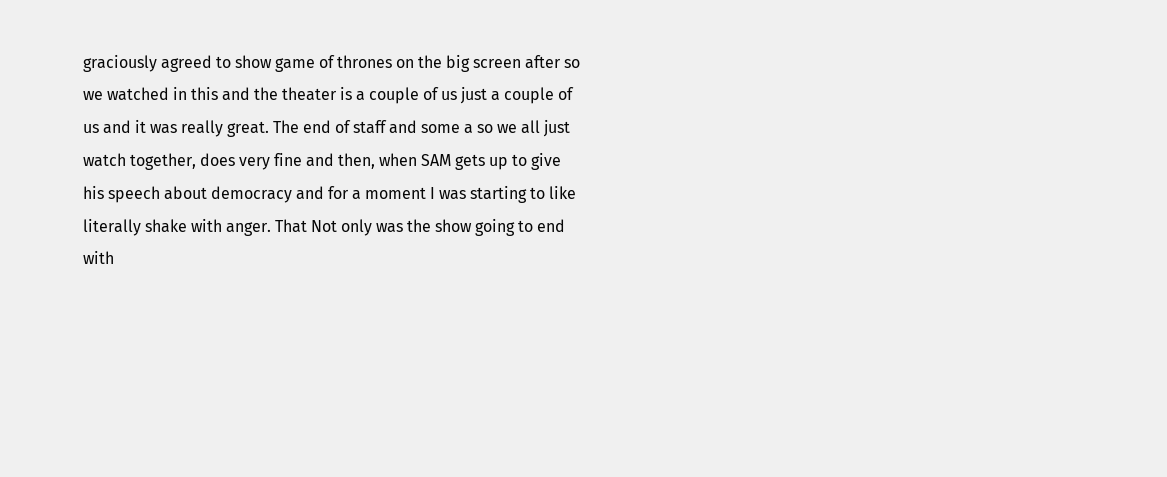graciously agreed to show game of thrones on the big screen after so we watched in this and the theater is a couple of us just a couple of us and it was really great. The end of staff and some a so we all just watch together, does very fine and then, when SAM gets up to give his speech about democracy and for a moment I was starting to like literally shake with anger. That Not only was the show going to end with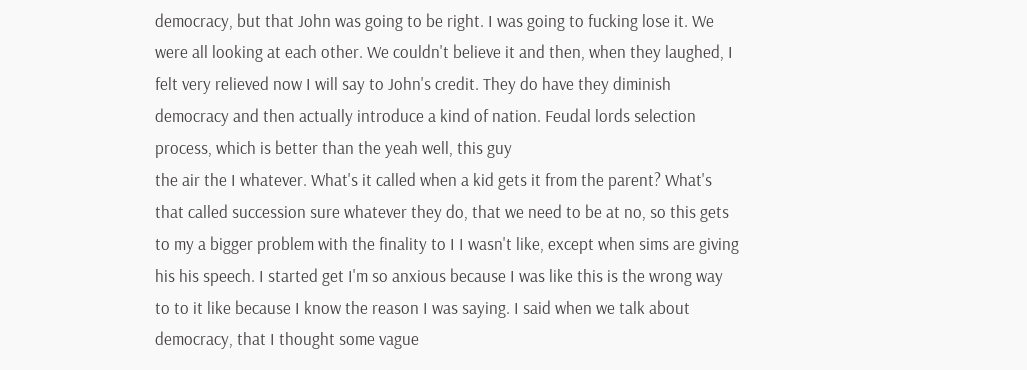democracy, but that John was going to be right. I was going to fucking lose it. We were all looking at each other. We couldn't believe it and then, when they laughed, I felt very relieved now I will say to John's credit. They do have they diminish democracy and then actually introduce a kind of nation. Feudal lords selection process, which is better than the yeah well, this guy
the air the I whatever. What's it called when a kid gets it from the parent? What's that called succession sure whatever they do, that we need to be at no, so this gets to my a bigger problem with the finality to I I wasn't like, except when sims are giving his his speech. I started get I'm so anxious because I was like this is the wrong way to to it like because I know the reason I was saying. I said when we talk about democracy, that I thought some vague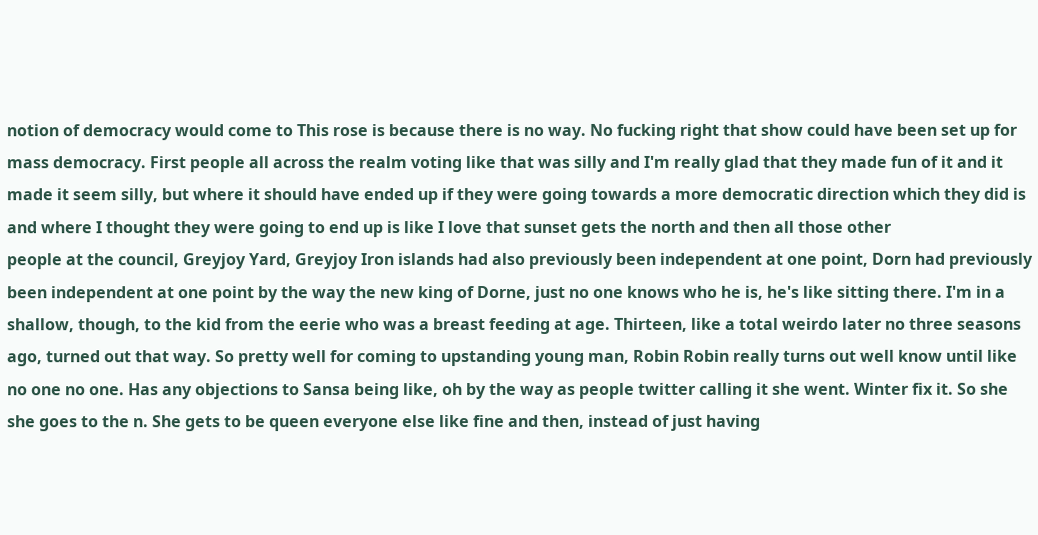notion of democracy would come to This rose is because there is no way. No fucking right that show could have been set up for mass democracy. First people all across the realm voting like that was silly and I'm really glad that they made fun of it and it made it seem silly, but where it should have ended up if they were going towards a more democratic direction which they did is and where I thought they were going to end up is like I love that sunset gets the north and then all those other
people at the council, Greyjoy Yard, Greyjoy Iron islands had also previously been independent at one point, Dorn had previously been independent at one point by the way the new king of Dorne, just no one knows who he is, he's like sitting there. I'm in a shallow, though, to the kid from the eerie who was a breast feeding at age. Thirteen, like a total weirdo later no three seasons ago, turned out that way. So pretty well for coming to upstanding young man, Robin Robin really turns out well know until like no one no one. Has any objections to Sansa being like, oh by the way as people twitter calling it she went. Winter fix it. So she she goes to the n. She gets to be queen everyone else like fine and then, instead of just having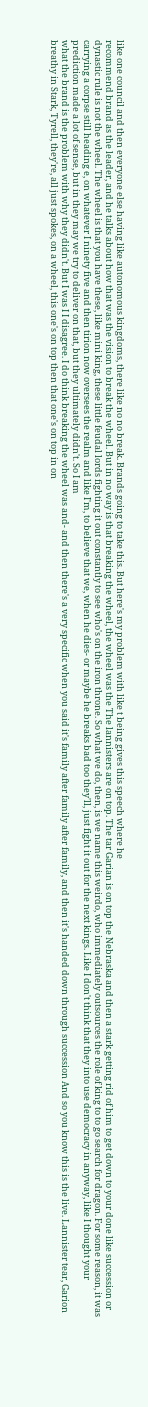like one council and then everyone else having like autonomous kingdoms, there like no no break. Brands going to take this. But here's my problem with like t being gives this speech where he
recommend brand as the leader, and he talks about how that was the vision to break the wheel. But in no way is that breaking the wheel, the wheel was the The lannisters are on top. The tar Garian is on top the Nebraska and then a stark getting rid of him to get down to your done like succession or dynastic rule is not the wheel. The wheel is that you have these, like mini king, these little feudal lords fighting it out constantly to see who's on the iron throne. So what we do, then, is we name this weirdo, who immediately outsources the role of king to to go search for dragon. For some reason, it was carrying a corpse still heading e, on whatever I ninety five and then tirion now oversees the realm and like I'm, to believe that we, when he dies- or maybe he breaks bad too they'll, just fight it out for the next kings. Like I don't think that they into use democracy in anyway, like I thought your prediction made a lot of sense, but in they may we try to deliver on that, but they ultimately didn't. So I am
what the brand is the problem with why they didn't. But I was I I disagree. I do think breaking the wheel was and- and then there's a very specific when you said it's family after family after family, and then it's handed down through succession And so you know this is the live. Lannister tear, Garion breathy in Stark, Tyrell, they're, all just spokes, on a wheel, this one's on top then that one's on top in on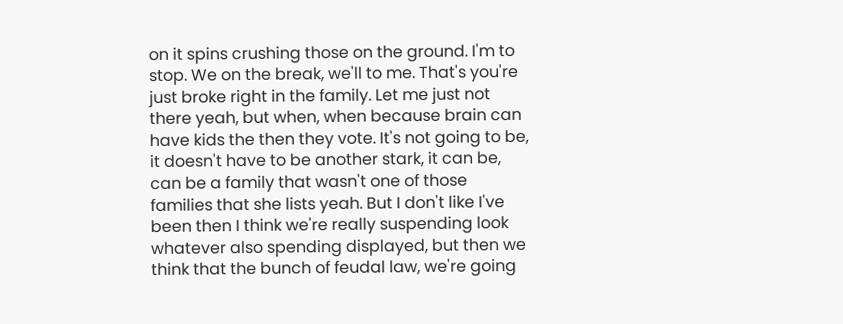on it spins crushing those on the ground. I'm to stop. We on the break, we'll to me. That's you're just broke right in the family. Let me just not there yeah, but when, when because brain can have kids the then they vote. It's not going to be, it doesn't have to be another stark, it can be, can be a family that wasn't one of those families that she lists yeah. But I don't like I've been then I think we're really suspending look whatever also spending displayed, but then we think that the bunch of feudal law, we're going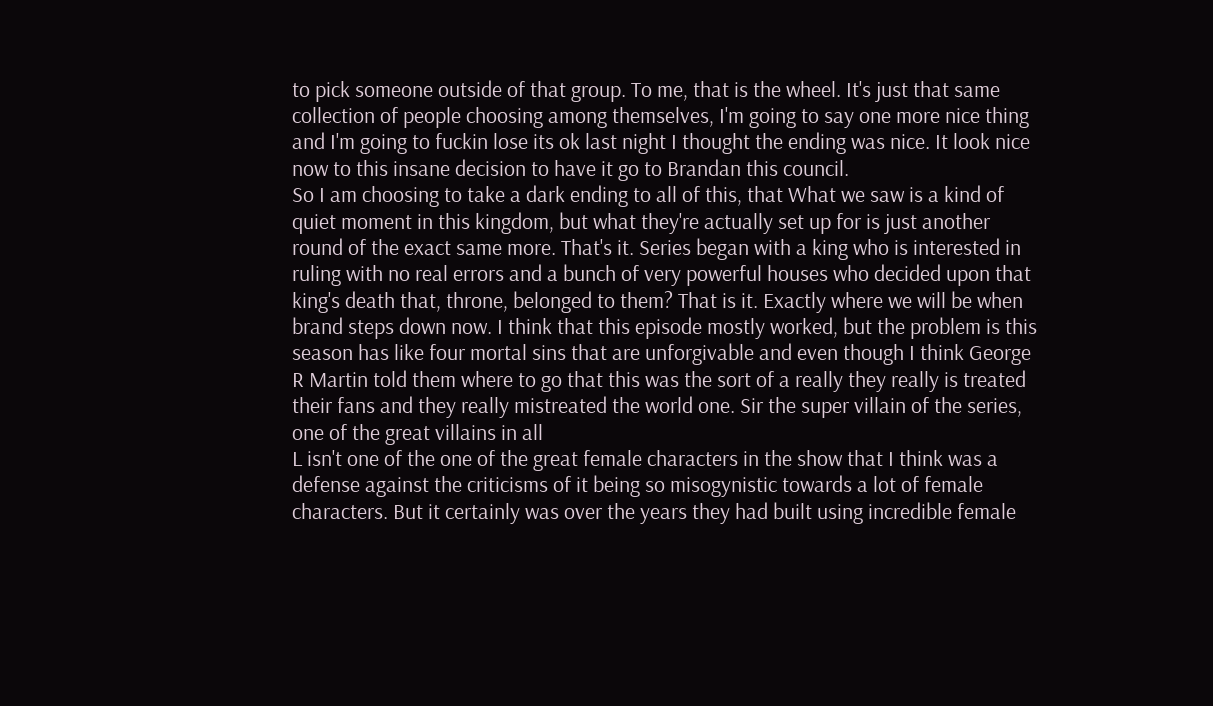to pick someone outside of that group. To me, that is the wheel. It's just that same collection of people choosing among themselves, I'm going to say one more nice thing and I'm going to fuckin lose its ok last night I thought the ending was nice. It look nice now to this insane decision to have it go to Brandan this council.
So I am choosing to take a dark ending to all of this, that What we saw is a kind of quiet moment in this kingdom, but what they're actually set up for is just another round of the exact same more. That's it. Series began with a king who is interested in ruling with no real errors and a bunch of very powerful houses who decided upon that king's death that, throne, belonged to them? That is it. Exactly where we will be when brand steps down now. I think that this episode mostly worked, but the problem is this season has like four mortal sins that are unforgivable and even though I think George R Martin told them where to go that this was the sort of a really they really is treated their fans and they really mistreated the world one. Sir the super villain of the series, one of the great villains in all
L isn't one of the one of the great female characters in the show that I think was a defense against the criticisms of it being so misogynistic towards a lot of female characters. But it certainly was over the years they had built using incredible female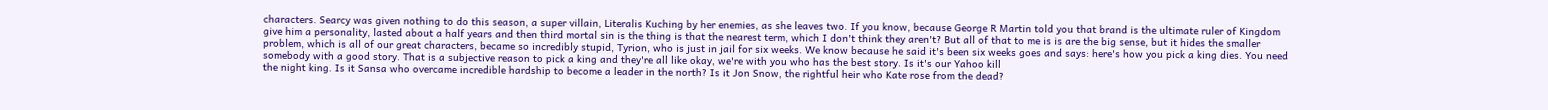characters. Searcy was given nothing to do this season, a super villain, Literalis Kuching by her enemies, as she leaves two. If you know, because George R Martin told you that brand is the ultimate ruler of Kingdom give him a personality, lasted about a half years and then third mortal sin is the thing is that the nearest term, which I don't think they aren't? But all of that to me is is are the big sense, but it hides the smaller problem, which is all of our great characters, became so incredibly stupid, Tyrion, who is just in jail for six weeks. We know because he said it's been six weeks goes and says: here's how you pick a king dies. You need somebody with a good story. That is a subjective reason to pick a king and they're all like okay, we're with you who has the best story. Is it's our Yahoo kill
the night king. Is it Sansa who overcame incredible hardship to become a leader in the north? Is it Jon Snow, the rightful heir who Kate rose from the dead?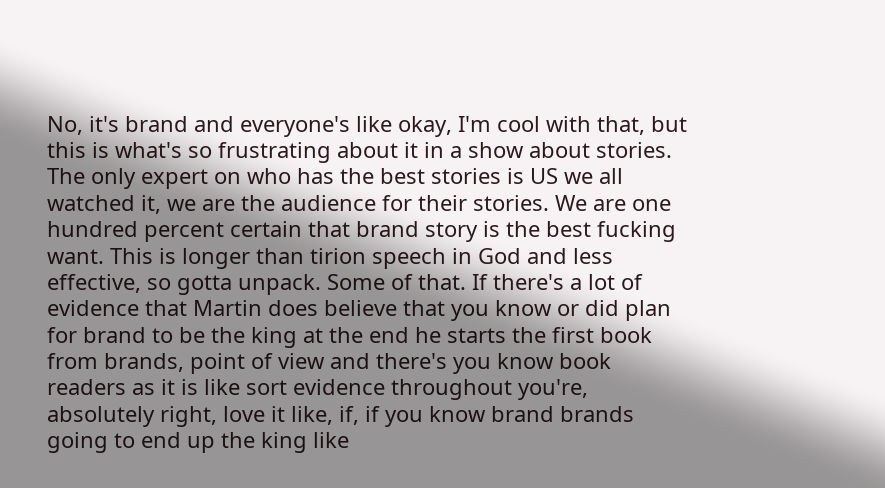No, it's brand and everyone's like okay, I'm cool with that, but this is what's so frustrating about it in a show about stories. The only expert on who has the best stories is US we all watched it, we are the audience for their stories. We are one hundred percent certain that brand story is the best fucking want. This is longer than tirion speech in God and less effective, so gotta unpack. Some of that. If there's a lot of evidence that Martin does believe that you know or did plan for brand to be the king at the end he starts the first book from brands, point of view and there's you know book readers as it is like sort evidence throughout you're, absolutely right, love it like, if, if you know brand brands going to end up the king like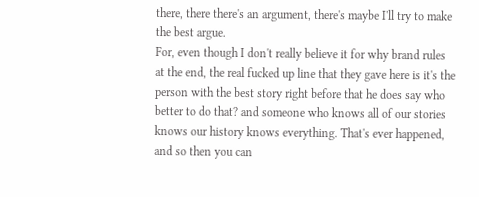there, there there's an argument, there's maybe I'll try to make the best argue.
For, even though I don't really believe it for why brand rules at the end, the real fucked up line that they gave here is it's the person with the best story right before that he does say who better to do that? and someone who knows all of our stories knows our history knows everything. That's ever happened, and so then you can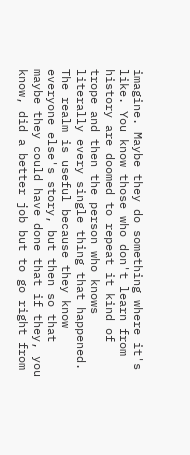imagine. Maybe they do something where it's like. You know those who don't learn from history are doomed to repeat it kind of trope and then the person who knows literally every single thing that happened. The realm is useful because they know everyone else's story, but then so that maybe they could have done that if they, you know, did a better job but to go right from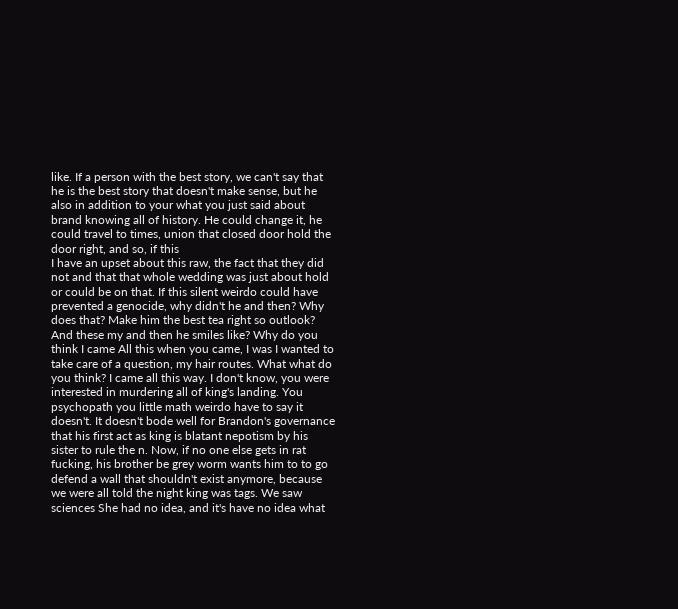like. If a person with the best story, we can't say that he is the best story that doesn't make sense, but he also in addition to your what you just said about brand knowing all of history. He could change it, he could travel to times, union that closed door hold the door right, and so, if this
I have an upset about this raw, the fact that they did not and that that whole wedding was just about hold or could be on that. If this silent weirdo could have prevented a genocide, why didn't he and then? Why does that? Make him the best tea right so outlook? And these my and then he smiles like? Why do you think I came All this when you came, I was I wanted to take care of a question, my hair routes. What what do you think? I came all this way. I don't know, you were interested in murdering all of king's landing. You psychopath you little math weirdo have to say it doesn't. It doesn't bode well for Brandon's governance that his first act as king is blatant nepotism by his sister to rule the n. Now, if no one else gets in rat fucking, his brother be grey worm wants him to to go defend a wall that shouldn't exist anymore, because we were all told the night king was tags. We saw sciences She had no idea, and it's have no idea what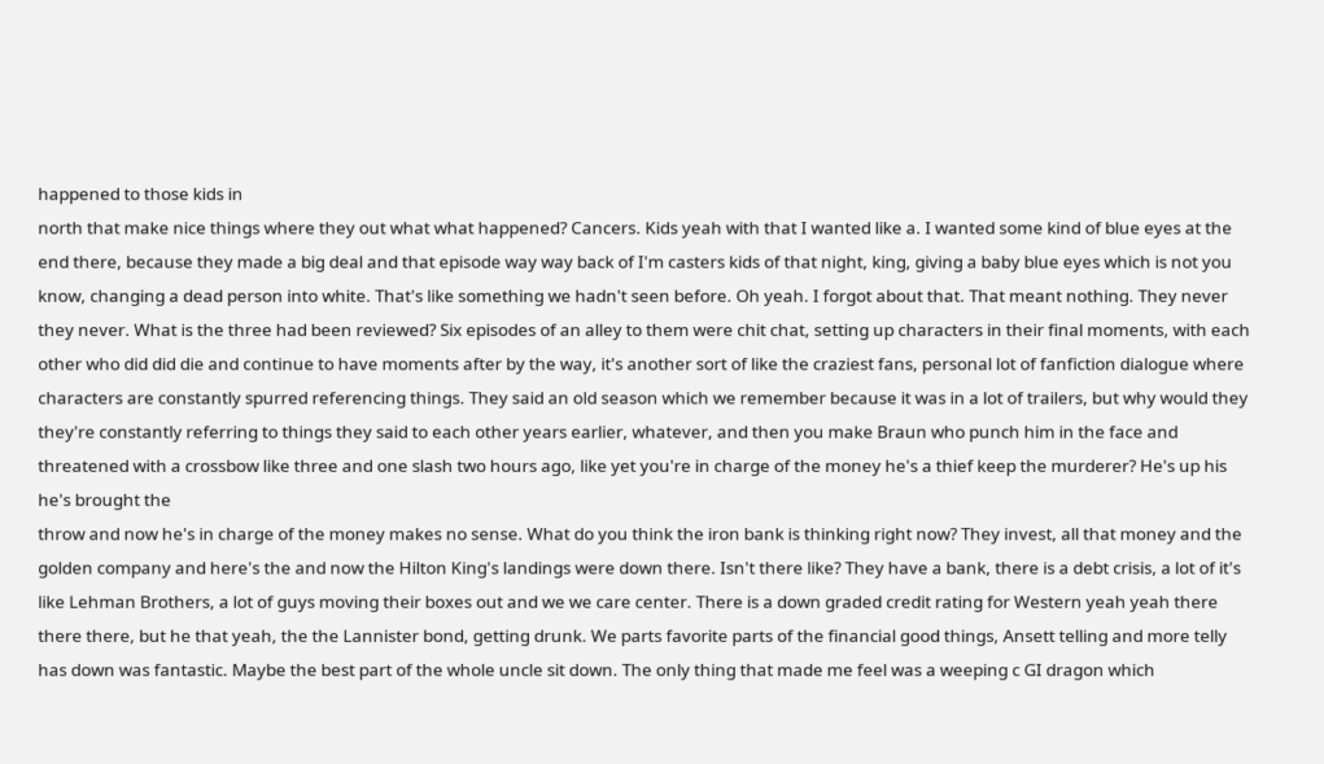happened to those kids in
north that make nice things where they out what what happened? Cancers. Kids yeah with that I wanted like a. I wanted some kind of blue eyes at the end there, because they made a big deal and that episode way way back of I'm casters kids of that night, king, giving a baby blue eyes which is not you know, changing a dead person into white. That's like something we hadn't seen before. Oh yeah. I forgot about that. That meant nothing. They never they never. What is the three had been reviewed? Six episodes of an alley to them were chit chat, setting up characters in their final moments, with each other who did did die and continue to have moments after by the way, it's another sort of like the craziest fans, personal lot of fanfiction dialogue where characters are constantly spurred referencing things. They said an old season which we remember because it was in a lot of trailers, but why would they they're constantly referring to things they said to each other years earlier, whatever, and then you make Braun who punch him in the face and threatened with a crossbow like three and one slash two hours ago, like yet you're in charge of the money he's a thief keep the murderer? He's up his he's brought the
throw and now he's in charge of the money makes no sense. What do you think the iron bank is thinking right now? They invest, all that money and the golden company and here's the and now the Hilton King's landings were down there. Isn't there like? They have a bank, there is a debt crisis, a lot of it's like Lehman Brothers, a lot of guys moving their boxes out and we we care center. There is a down graded credit rating for Western yeah yeah there there there, but he that yeah, the the Lannister bond, getting drunk. We parts favorite parts of the financial good things, Ansett telling and more telly has down was fantastic. Maybe the best part of the whole uncle sit down. The only thing that made me feel was a weeping c GI dragon which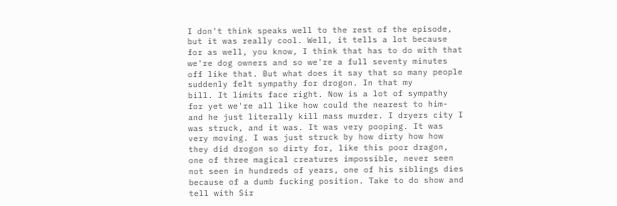I don't think speaks well to the rest of the episode, but it was really cool. Well, it tells a lot because for as well, you know, I think that has to do with that we're dog owners and so we're a full seventy minutes off like that. But what does it say that so many people suddenly felt sympathy for drogon. In that my
bill. It limits face right. Now is a lot of sympathy for yet we're all like how could the nearest to him- and he just literally kill mass murder. I dryers city I was struck, and it was. It was very pooping. It was very moving. I was just struck by how dirty how how they did drogon so dirty for, like this poor dragon, one of three magical creatures impossible, never seen not seen in hundreds of years, one of his siblings dies because of a dumb fucking position. Take to do show and tell with Sir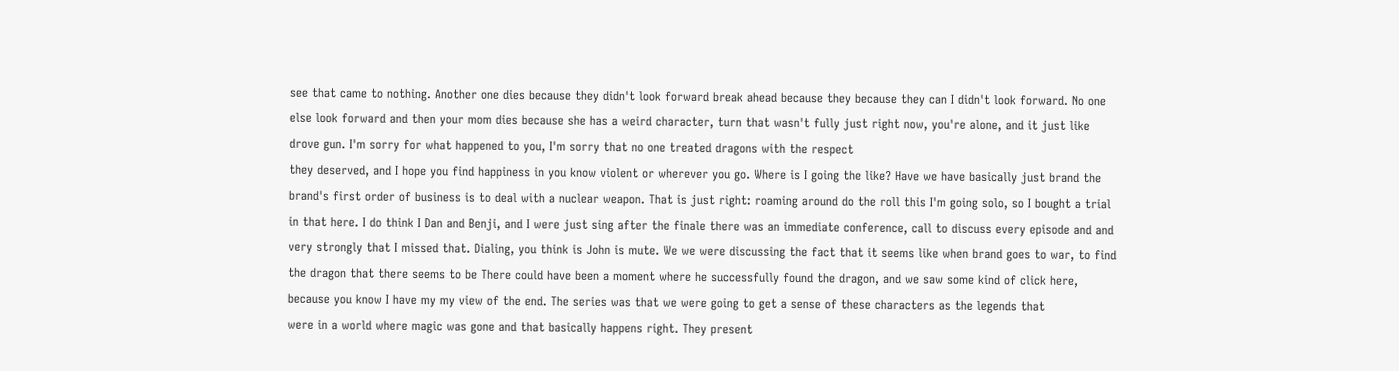see that came to nothing. Another one dies because they didn't look forward break ahead because they because they can I didn't look forward. No one else look forward and then your mom dies because she has a weird character, turn that wasn't fully just right now, you're alone, and it just like drove gun. I'm sorry for what happened to you, I'm sorry that no one treated dragons with the respect
they deserved, and I hope you find happiness in you know violent or wherever you go. Where is I going the like? Have we have basically just brand the brand's first order of business is to deal with a nuclear weapon. That is just right: roaming around do the roll this I'm going solo, so I bought a trial in that here. I do think I Dan and Benji, and I were just sing after the finale there was an immediate conference, call to discuss every episode and and very strongly that I missed that. Dialing, you think is John is mute. We we were discussing the fact that it seems like when brand goes to war, to find the dragon that there seems to be There could have been a moment where he successfully found the dragon, and we saw some kind of click here, because you know I have my my view of the end. The series was that we were going to get a sense of these characters as the legends that
were in a world where magic was gone and that basically happens right. They present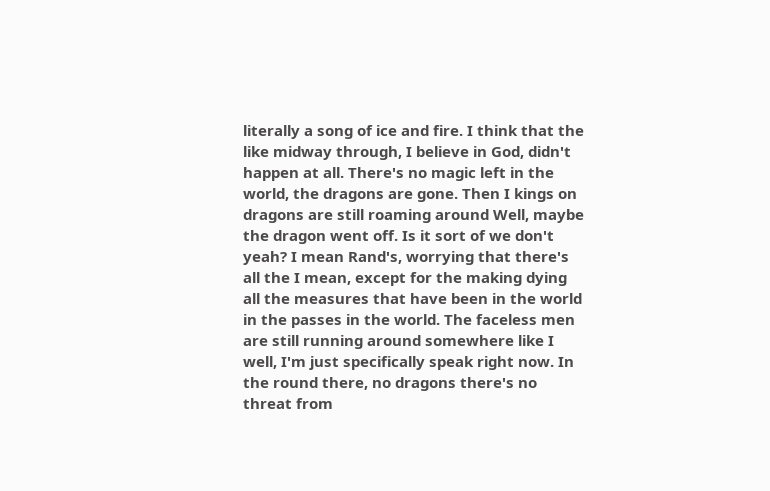literally a song of ice and fire. I think that the like midway through, I believe in God, didn't happen at all. There's no magic left in the world, the dragons are gone. Then I kings on dragons are still roaming around Well, maybe the dragon went off. Is it sort of we don't yeah? I mean Rand's, worrying that there's all the I mean, except for the making dying all the measures that have been in the world in the passes in the world. The faceless men are still running around somewhere like I well, I'm just specifically speak right now. In the round there, no dragons there's no threat from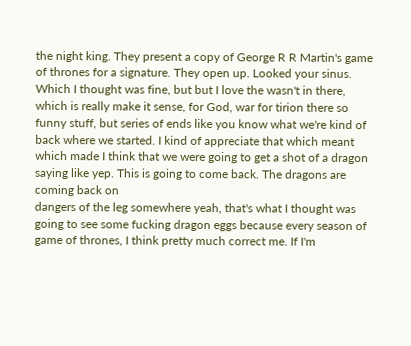the night king. They present a copy of George R R Martin's game of thrones for a signature. They open up. Looked your sinus. Which I thought was fine, but but I love the wasn't in there, which is really make it sense, for God, war for tirion there so funny stuff, but series of ends like you know what we're kind of back where we started. I kind of appreciate that which meant which made I think that we were going to get a shot of a dragon saying like yep. This is going to come back. The dragons are coming back on
dangers of the leg somewhere yeah, that's what I thought was going to see some fucking dragon eggs because every season of game of thrones, I think pretty much correct me. If I'm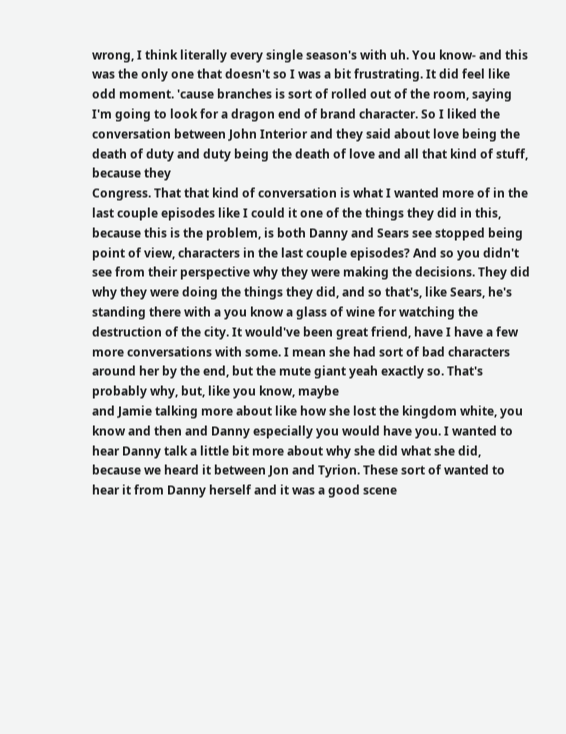wrong, I think literally every single season's with uh. You know- and this was the only one that doesn't so I was a bit frustrating. It did feel like odd moment. 'cause branches is sort of rolled out of the room, saying I'm going to look for a dragon end of brand character. So I liked the conversation between John Interior and they said about love being the death of duty and duty being the death of love and all that kind of stuff, because they
Congress. That that kind of conversation is what I wanted more of in the last couple episodes like I could it one of the things they did in this, because this is the problem, is both Danny and Sears see stopped being point of view, characters in the last couple episodes? And so you didn't see from their perspective why they were making the decisions. They did why they were doing the things they did, and so that's, like Sears, he's standing there with a you know a glass of wine for watching the destruction of the city. It would've been great friend, have I have a few more conversations with some. I mean she had sort of bad characters around her by the end, but the mute giant yeah exactly so. That's probably why, but, like you know, maybe
and Jamie talking more about like how she lost the kingdom white, you know and then and Danny especially you would have you. I wanted to hear Danny talk a little bit more about why she did what she did, because we heard it between Jon and Tyrion. These sort of wanted to hear it from Danny herself and it was a good scene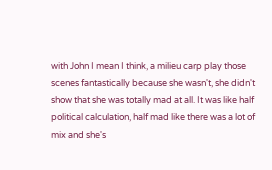with John I mean I think, a milieu carp play those scenes fantastically because she wasn't, she didn't show that she was totally mad at all. It was like half political calculation, half mad like there was a lot of mix and she's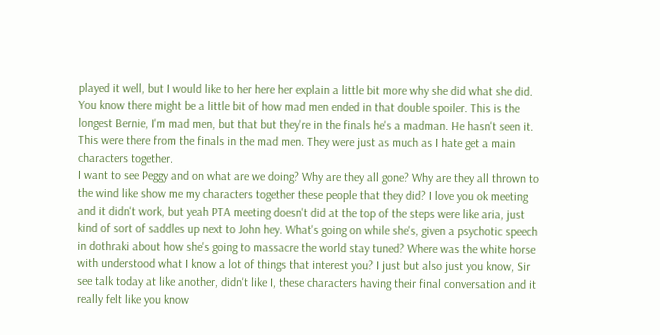played it well, but I would like to her here her explain a little bit more why she did what she did. You know there might be a little bit of how mad men ended in that double spoiler. This is the longest Bernie, I'm mad men, but that but they're in the finals he's a madman. He hasn't seen it. This were there from the finals in the mad men. They were just as much as I hate get a main characters together.
I want to see Peggy and on what are we doing? Why are they all gone? Why are they all thrown to the wind like show me my characters together these people that they did? I love you ok meeting and it didn't work, but yeah PTA meeting doesn't did at the top of the steps were like aria, just kind of sort of saddles up next to John hey. What's going on while she's, given a psychotic speech in dothraki about how she's going to massacre the world stay tuned? Where was the white horse with understood what I know a lot of things that interest you? I just but also just you know, Sir see talk today at like another, didn't like I, these characters having their final conversation and it really felt like you know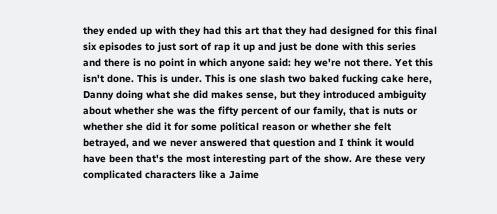they ended up with they had this art that they had designed for this final six episodes to just sort of rap it up and just be done with this series
and there is no point in which anyone said: hey we're not there. Yet this isn't done. This is under. This is one slash two baked fucking cake here, Danny doing what she did makes sense, but they introduced ambiguity about whether she was the fifty percent of our family, that is nuts or whether she did it for some political reason or whether she felt betrayed, and we never answered that question and I think it would have been that's the most interesting part of the show. Are these very complicated characters like a Jaime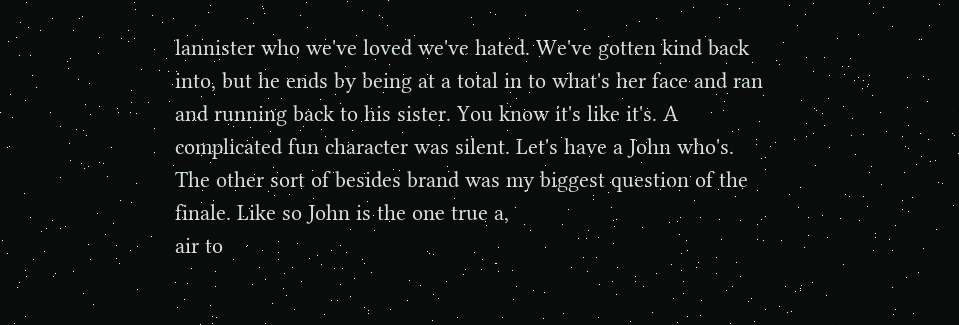lannister who we've loved we've hated. We've gotten kind back into, but he ends by being at a total in to what's her face and ran and running back to his sister. You know it's like it's. A complicated fun character was silent. Let's have a John who's. The other sort of besides brand was my biggest question of the finale. Like so John is the one true a,
air to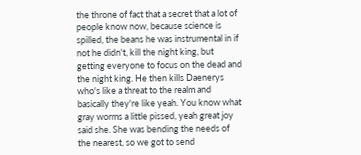the throne of fact that a secret that a lot of people know now, because science is spilled, the beans he was instrumental in if not he didn't, kill the night king, but getting everyone to focus on the dead and the night king. He then kills Daenerys who's like a threat to the realm and basically they're like yeah. You know what gray worms a little pissed, yeah great joy said she. She was bending the needs of the nearest, so we got to send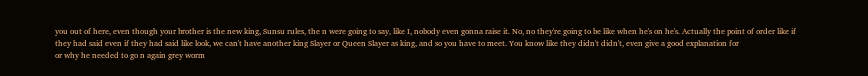you out of here, even though your brother is the new king, Sunsu rules, the n were going to say, like I, nobody even gonna raise it. No, no they're going to be like when he's on he's. Actually the point of order like if they had said even if they had said like look, we can't have another king Slayer or Queen Slayer as king, and so you have to meet. You know like they didn't didn't, even give a good explanation for
or why he needed to go n again grey worm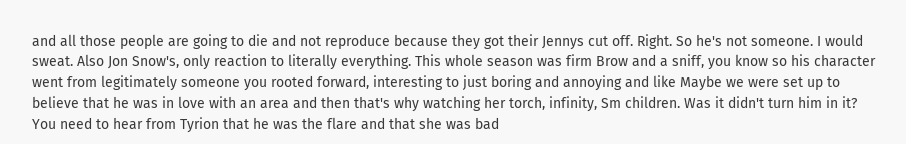and all those people are going to die and not reproduce because they got their Jennys cut off. Right. So he's not someone. I would sweat. Also Jon Snow's, only reaction to literally everything. This whole season was firm Brow and a sniff, you know so his character went from legitimately someone you rooted forward, interesting to just boring and annoying and like Maybe we were set up to believe that he was in love with an area and then that's why watching her torch, infinity, Sm children. Was it didn't turn him in it? You need to hear from Tyrion that he was the flare and that she was bad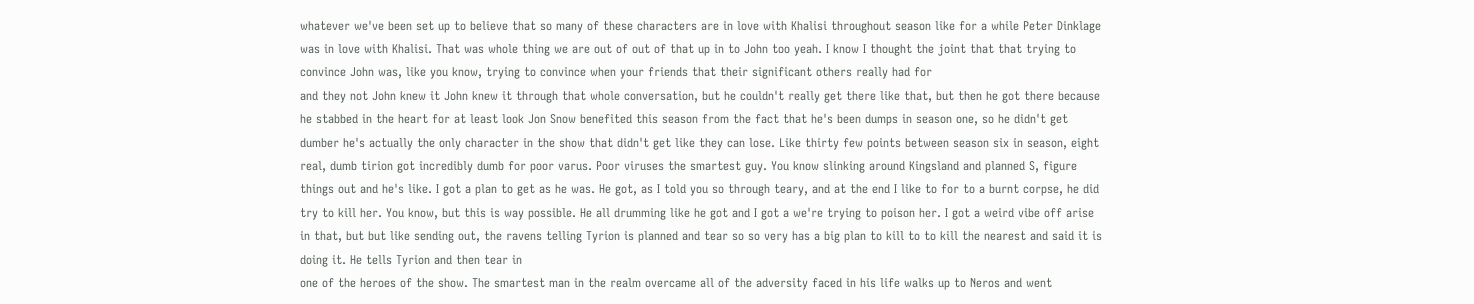whatever we've been set up to believe that so many of these characters are in love with Khalisi throughout season like for a while Peter Dinklage was in love with Khalisi. That was whole thing we are out of out of that up in to John too yeah. I know I thought the joint that that trying to convince John was, like you know, trying to convince when your friends that their significant others really had for
and they not John knew it John knew it through that whole conversation, but he couldn't really get there like that, but then he got there because he stabbed in the heart for at least look Jon Snow benefited this season from the fact that he's been dumps in season one, so he didn't get dumber he's actually the only character in the show that didn't get like they can lose. Like thirty few points between season six in season, eight real, dumb tirion got incredibly dumb for poor varus. Poor viruses the smartest guy. You know slinking around Kingsland and planned S, figure things out and he's like. I got a plan to get as he was. He got, as I told you so through teary, and at the end I like to for to a burnt corpse, he did try to kill her. You know, but this is way possible. He all drumming like he got and I got a we're trying to poison her. I got a weird vibe off arise in that, but but like sending out, the ravens telling Tyrion is planned and tear so so very has a big plan to kill to to kill the nearest and said it is doing it. He tells Tyrion and then tear in
one of the heroes of the show. The smartest man in the realm overcame all of the adversity faced in his life walks up to Neros and went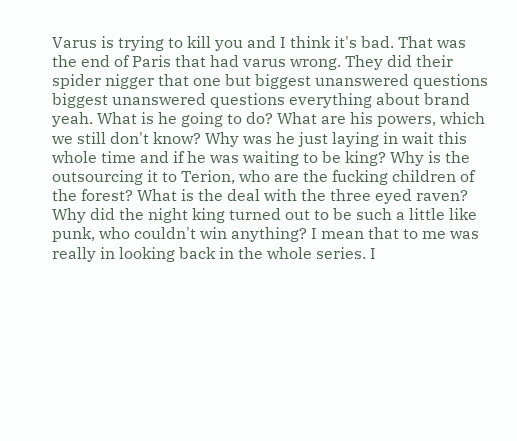Varus is trying to kill you and I think it's bad. That was the end of Paris that had varus wrong. They did their spider nigger that one but biggest unanswered questions biggest unanswered questions everything about brand yeah. What is he going to do? What are his powers, which we still don't know? Why was he just laying in wait this whole time and if he was waiting to be king? Why is the outsourcing it to Terion, who are the fucking children of the forest? What is the deal with the three eyed raven? Why did the night king turned out to be such a little like punk, who couldn't win anything? I mean that to me was really in looking back in the whole series. I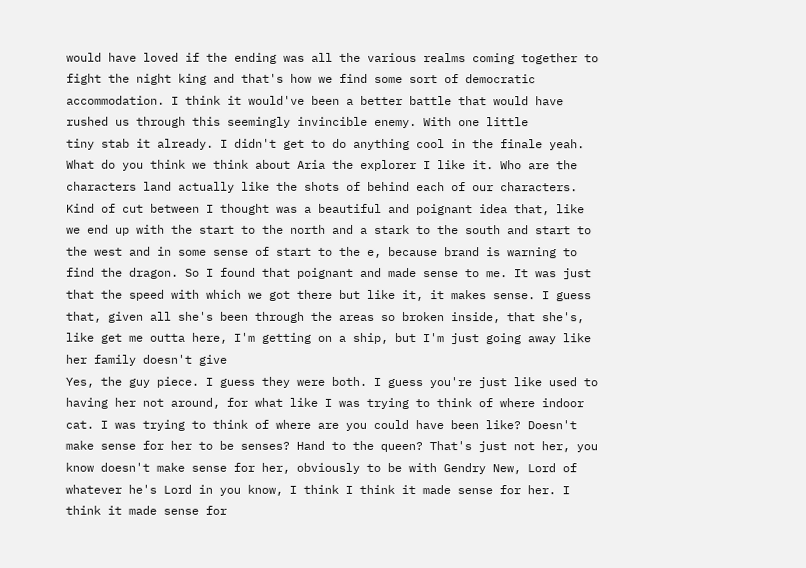would have loved if the ending was all the various realms coming together to fight the night king and that's how we find some sort of democratic accommodation. I think it would've been a better battle that would have rushed us through this seemingly invincible enemy. With one little
tiny stab it already. I didn't get to do anything cool in the finale yeah. What do you think we think about Aria the explorer I like it. Who are the characters land actually like the shots of behind each of our characters. Kind of cut between I thought was a beautiful and poignant idea that, like we end up with the start to the north and a stark to the south and start to the west and in some sense of start to the e, because brand is warning to find the dragon. So I found that poignant and made sense to me. It was just that the speed with which we got there but like it, it makes sense. I guess that, given all she's been through the areas so broken inside, that she's, like get me outta here, I'm getting on a ship, but I'm just going away like her family doesn't give
Yes, the guy piece. I guess they were both. I guess you're just like used to having her not around, for what like I was trying to think of where indoor cat. I was trying to think of where are you could have been like? Doesn't make sense for her to be senses? Hand to the queen? That's just not her, you know doesn't make sense for her, obviously to be with Gendry New, Lord of whatever he's Lord in you know, I think I think it made sense for her. I think it made sense for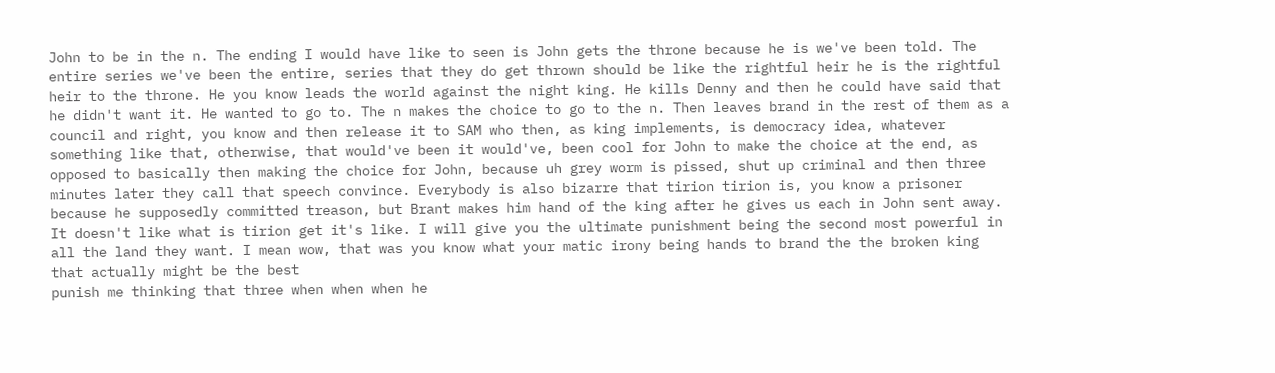John to be in the n. The ending I would have like to seen is John gets the throne because he is we've been told. The entire series we've been the entire, series that they do get thrown should be like the rightful heir he is the rightful heir to the throne. He you know leads the world against the night king. He kills Denny and then he could have said that he didn't want it. He wanted to go to. The n makes the choice to go to the n. Then leaves brand in the rest of them as a council and right, you know and then release it to SAM who then, as king implements, is democracy idea, whatever
something like that, otherwise, that would've been it would've, been cool for John to make the choice at the end, as opposed to basically then making the choice for John, because uh grey worm is pissed, shut up criminal and then three minutes later they call that speech convince. Everybody is also bizarre that tirion tirion is, you know a prisoner because he supposedly committed treason, but Brant makes him hand of the king after he gives us each in John sent away. It doesn't like what is tirion get it's like. I will give you the ultimate punishment being the second most powerful in all the land they want. I mean wow, that was you know what your matic irony being hands to brand the the broken king that actually might be the best
punish me thinking that three when when when he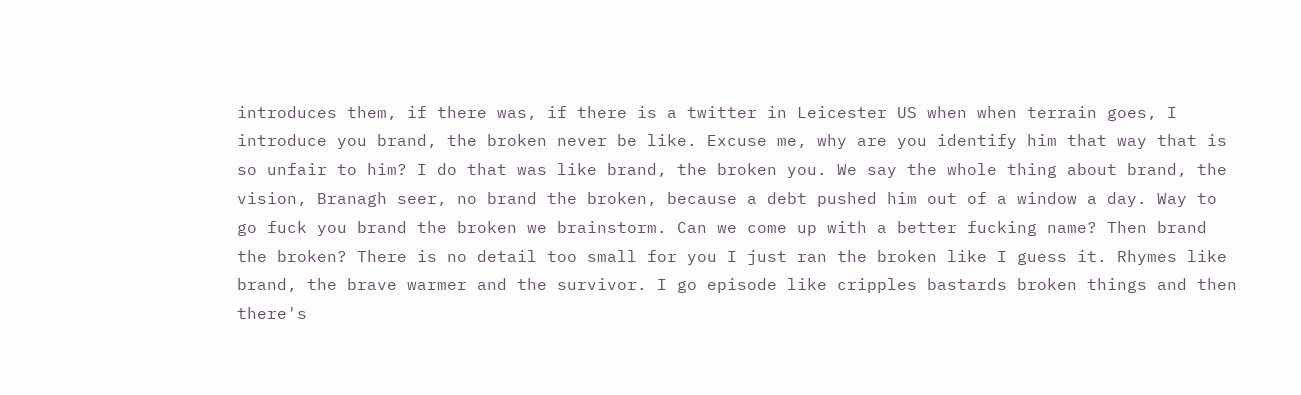introduces them, if there was, if there is a twitter in Leicester US when when terrain goes, I introduce you brand, the broken never be like. Excuse me, why are you identify him that way that is so unfair to him? I do that was like brand, the broken you. We say the whole thing about brand, the vision, Branagh seer, no brand the broken, because a debt pushed him out of a window a day. Way to go fuck you brand the broken we brainstorm. Can we come up with a better fucking name? Then brand the broken? There is no detail too small for you I just ran the broken like I guess it. Rhymes like brand, the brave warmer and the survivor. I go episode like cripples bastards broken things and then there's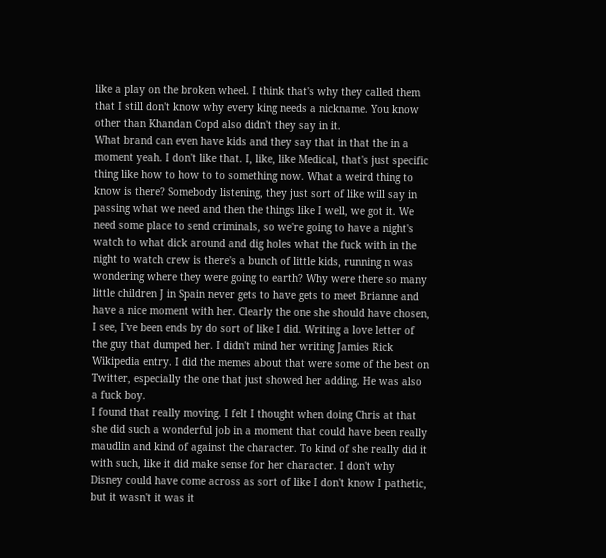like a play on the broken wheel. I think that's why they called them that I still don't know why every king needs a nickname. You know other than Khandan Copd also didn't they say in it.
What brand can even have kids and they say that in that the in a moment yeah. I don't like that. I, like, like Medical, that's just specific thing like how to how to to something now. What a weird thing to know is there? Somebody listening, they just sort of like will say in passing what we need and then the things like I well, we got it. We need some place to send criminals, so we're going to have a night's watch to what dick around and dig holes what the fuck with in the night to watch crew is there's a bunch of little kids, running n was wondering where they were going to earth? Why were there so many little children J in Spain never gets to have gets to meet Brianne and have a nice moment with her. Clearly the one she should have chosen, I see, I've been ends by do sort of like I did. Writing a love letter of the guy that dumped her. I didn't mind her writing Jamies Rick Wikipedia entry. I did the memes about that were some of the best on Twitter, especially the one that just showed her adding. He was also a fuck boy.
I found that really moving. I felt I thought when doing Chris at that she did such a wonderful job in a moment that could have been really maudlin and kind of against the character. To kind of she really did it with such, like it did make sense for her character. I don't why Disney could have come across as sort of like I don't know I pathetic, but it wasn't it was it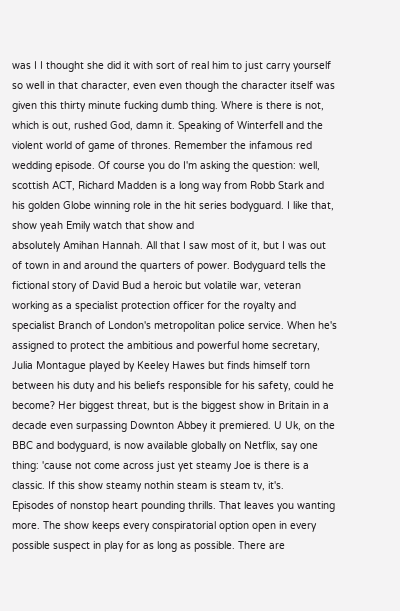was I I thought she did it with sort of real him to just carry yourself so well in that character, even even though the character itself was given this thirty minute fucking dumb thing. Where is there is not, which is out, rushed God, damn it. Speaking of Winterfell and the violent world of game of thrones. Remember the infamous red wedding episode. Of course you do I'm asking the question: well, scottish ACT, Richard Madden is a long way from Robb Stark and his golden Globe winning role in the hit series bodyguard. I like that, show yeah Emily watch that show and
absolutely Amihan Hannah. All that I saw most of it, but I was out of town in and around the quarters of power. Bodyguard tells the fictional story of David Bud a heroic but volatile war, veteran working as a specialist protection officer for the royalty and specialist Branch of London's metropolitan police service. When he's assigned to protect the ambitious and powerful home secretary, Julia Montague played by Keeley Hawes but finds himself torn between his duty and his beliefs responsible for his safety, could he become? Her biggest threat, but is the biggest show in Britain in a decade even surpassing Downton Abbey it premiered. U Uk, on the BBC and bodyguard, is now available globally on Netflix, say one thing: 'cause not come across just yet steamy Joe is there is a classic. If this show steamy nothin steam is steam tv, it's.
Episodes of nonstop heart pounding thrills. That leaves you wanting more. The show keeps every conspiratorial option open in every possible suspect in play for as long as possible. There are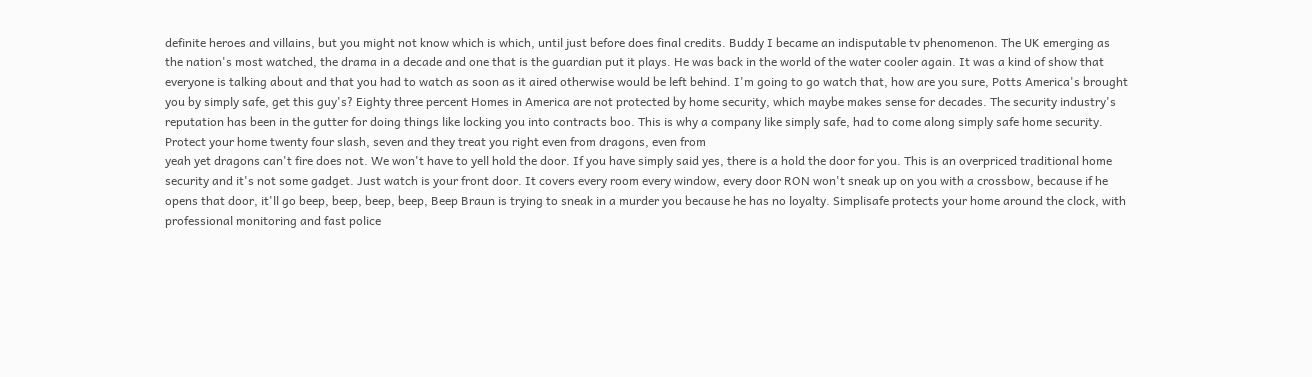definite heroes and villains, but you might not know which is which, until just before does final credits. Buddy I became an indisputable tv phenomenon. The UK emerging as the nation's most watched, the drama in a decade and one that is the guardian put it plays. He was back in the world of the water cooler again. It was a kind of show that everyone is talking about and that you had to watch as soon as it aired otherwise would be left behind. I'm going to go watch that, how are you sure, Potts America's brought you by simply safe, get this guy's? Eighty three percent Homes in America are not protected by home security, which maybe makes sense for decades. The security industry's reputation has been in the gutter for doing things like locking you into contracts boo. This is why a company like simply safe, had to come along simply safe home security. Protect your home twenty four slash, seven and they treat you right even from dragons, even from
yeah yet dragons can't fire does not. We won't have to yell hold the door. If you have simply said yes, there is a hold the door for you. This is an overpriced traditional home security and it's not some gadget. Just watch is your front door. It covers every room every window, every door RON won't sneak up on you with a crossbow, because if he opens that door, it'll go beep, beep, beep, beep, Beep Braun is trying to sneak in a murder you because he has no loyalty. Simplisafe protects your home around the clock, with professional monitoring and fast police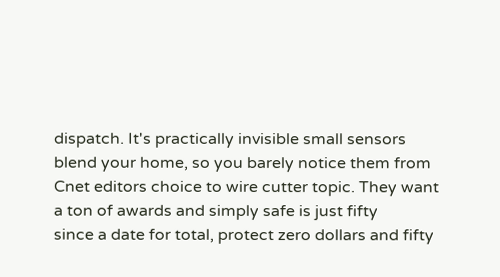dispatch. It's practically invisible small sensors blend your home, so you barely notice them from Cnet editors choice to wire cutter topic. They want a ton of awards and simply safe is just fifty
since a date for total, protect zero dollars and fifty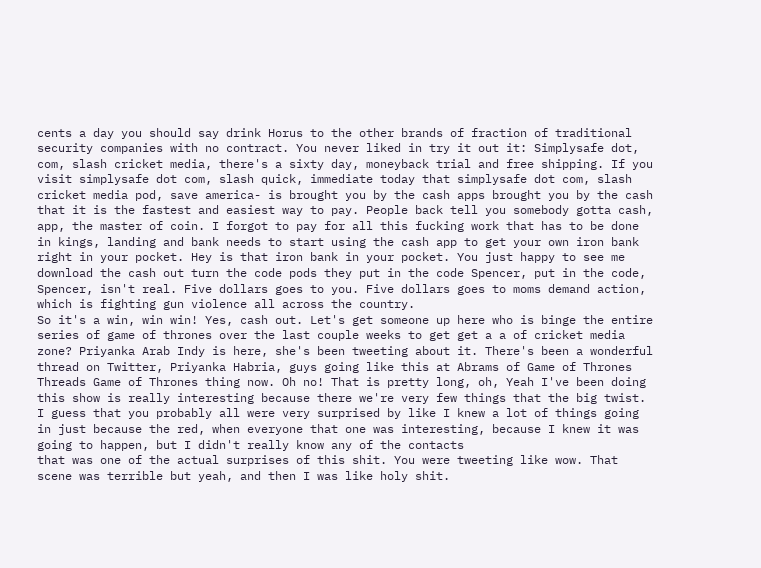cents a day you should say drink Horus to the other brands of fraction of traditional security companies with no contract. You never liked in try it out it: Simplysafe dot, com, slash cricket media, there's a sixty day, moneyback trial and free shipping. If you visit simplysafe dot com, slash quick, immediate today that simplysafe dot com, slash cricket media pod, save america- is brought you by the cash apps brought you by the cash that it is the fastest and easiest way to pay. People back tell you somebody gotta cash, app, the master of coin. I forgot to pay for all this fucking work that has to be done in kings, landing and bank needs to start using the cash app to get your own iron bank right in your pocket. Hey is that iron bank in your pocket. You just happy to see me download the cash out turn the code pods they put in the code Spencer, put in the code, Spencer, isn't real. Five dollars goes to you. Five dollars goes to moms demand action, which is fighting gun violence all across the country.
So it's a win, win win! Yes, cash out. Let's get someone up here who is binge the entire series of game of thrones over the last couple weeks to get get a a of cricket media zone? Priyanka Arab Indy is here, she's been tweeting about it. There's been a wonderful thread on Twitter, Priyanka Habria, guys going like this at Abrams of Game of Thrones Threads Game of Thrones thing now. Oh no! That is pretty long, oh, Yeah I've been doing this show is really interesting because there we're very few things that the big twist. I guess that you probably all were very surprised by like I knew a lot of things going in just because the red, when everyone that one was interesting, because I knew it was going to happen, but I didn't really know any of the contacts
that was one of the actual surprises of this shit. You were tweeting like wow. That scene was terrible but yeah, and then I was like holy shit.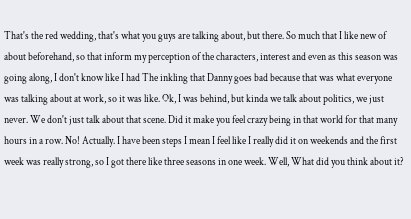That's the red wedding, that's what you guys are talking about, but there. So much that I like new of about beforehand, so that inform my perception of the characters, interest and even as this season was going along, I don't know like I had The inkling that Danny goes bad because that was what everyone was talking about at work, so it was like. Ok, I was behind, but kinda we talk about politics, we just never. We don't just talk about that scene. Did it make you feel crazy being in that world for that many hours in a row. No! Actually. I have been steps I mean I feel like I really did it on weekends and the first week was really strong, so I got there like three seasons in one week. Well, What did you think about it?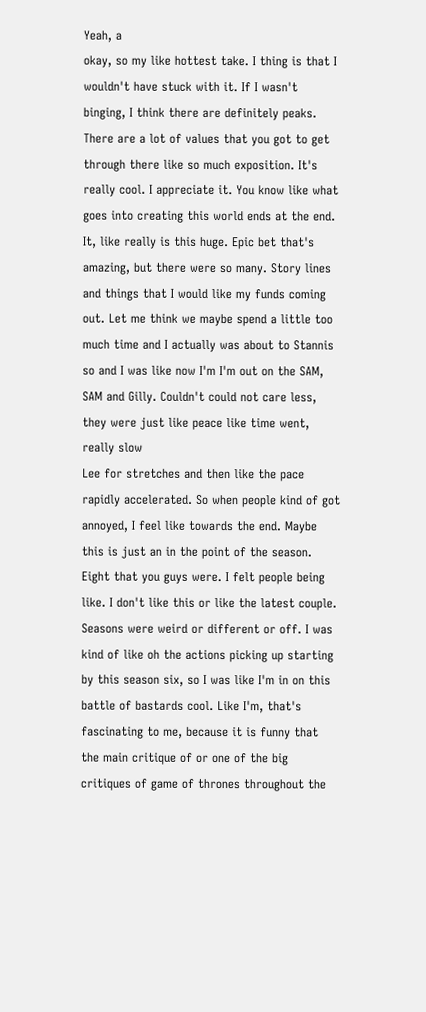Yeah, a
okay, so my like hottest take. I thing is that I wouldn't have stuck with it. If I wasn't binging, I think there are definitely peaks. There are a lot of values that you got to get through there like so much exposition. It's really cool. I appreciate it. You know like what goes into creating this world ends at the end. It, like really is this huge. Epic bet that's amazing, but there were so many. Story lines and things that I would like my funds coming out. Let me think we maybe spend a little too much time and I actually was about to Stannis so and I was like now I'm I'm out on the SAM, SAM and Gilly. Couldn't could not care less, they were just like peace like time went, really slow
Lee for stretches and then like the pace rapidly accelerated. So when people kind of got annoyed, I feel like towards the end. Maybe this is just an in the point of the season. Eight that you guys were. I felt people being like. I don't like this or like the latest couple. Seasons were weird or different or off. I was kind of like oh the actions picking up starting by this season six, so I was like I'm in on this battle of bastards cool. Like I'm, that's fascinating to me, because it is funny that the main critique of or one of the big critiques of game of thrones throughout the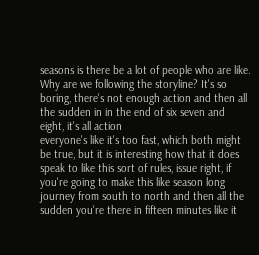seasons is there be a lot of people who are like. Why are we following the storyline? It's so boring, there's not enough action and then all the sudden in in the end of six seven and eight, it's all action
everyone's like it's too fast, which both might be true, but it is interesting how that it does speak to like this sort of rules, issue right, if you're going to make this like season long journey from south to north and then all the sudden you're there in fifteen minutes like it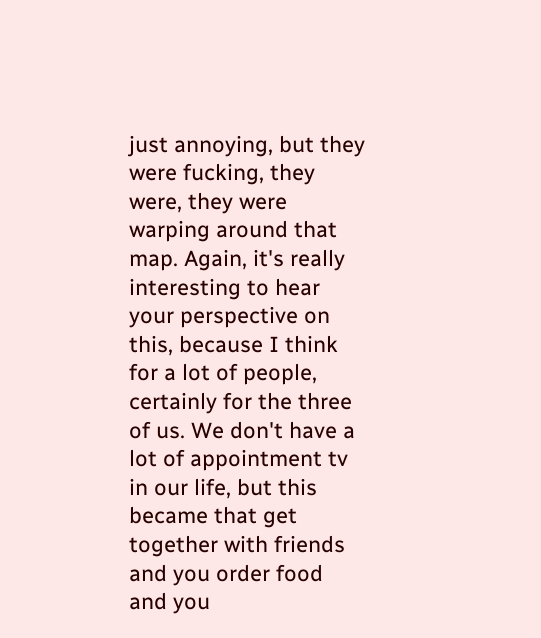just annoying, but they were fucking, they were, they were warping around that map. Again, it's really interesting to hear your perspective on this, because I think for a lot of people, certainly for the three of us. We don't have a lot of appointment tv in our life, but this became that get together with friends and you order food and you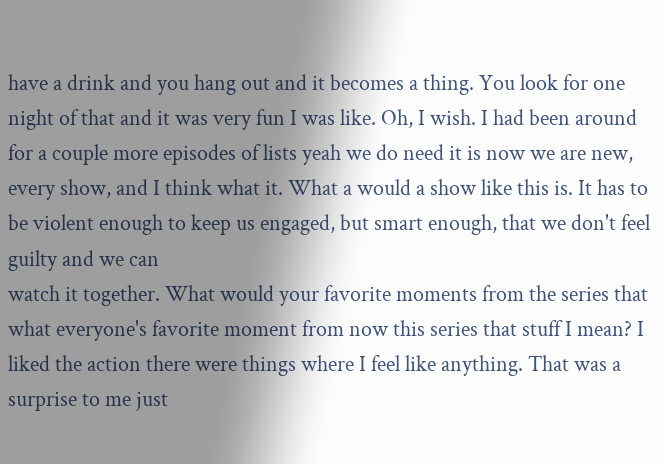have a drink and you hang out and it becomes a thing. You look for one night of that and it was very fun I was like. Oh, I wish. I had been around for a couple more episodes of lists yeah we do need it is now we are new, every show, and I think what it. What a would a show like this is. It has to be violent enough to keep us engaged, but smart enough, that we don't feel guilty and we can
watch it together. What would your favorite moments from the series that what everyone's favorite moment from now this series that stuff I mean? I liked the action there were things where I feel like anything. That was a surprise to me just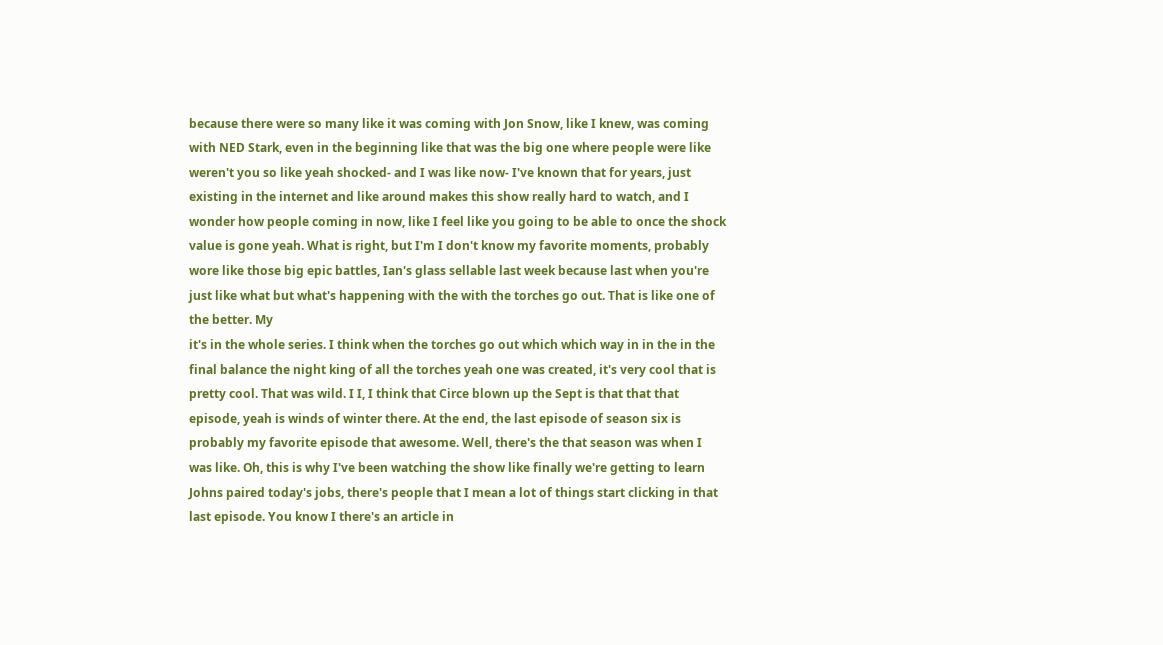because there were so many like it was coming with Jon Snow, like I knew, was coming with NED Stark, even in the beginning like that was the big one where people were like weren't you so like yeah shocked- and I was like now- I've known that for years, just existing in the internet and like around makes this show really hard to watch, and I wonder how people coming in now, like I feel like you going to be able to once the shock value is gone yeah. What is right, but I'm I don't know my favorite moments, probably wore like those big epic battles, Ian's glass sellable last week because last when you're just like what but what's happening with the with the torches go out. That is like one of the better. My
it's in the whole series. I think when the torches go out which which way in in the in the final balance the night king of all the torches yeah one was created, it's very cool that is pretty cool. That was wild. I I, I think that Circe blown up the Sept is that that that episode, yeah is winds of winter there. At the end, the last episode of season six is probably my favorite episode that awesome. Well, there's the that season was when I was like. Oh, this is why I've been watching the show like finally we're getting to learn Johns paired today's jobs, there's people that I mean a lot of things start clicking in that last episode. You know I there's an article in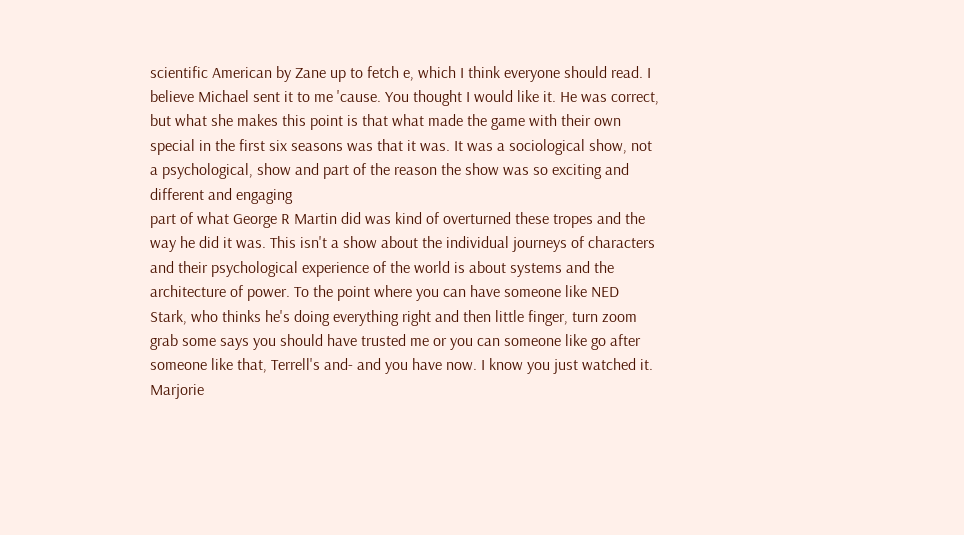scientific American by Zane up to fetch e, which I think everyone should read. I believe Michael sent it to me 'cause. You thought I would like it. He was correct, but what she makes this point is that what made the game with their own special in the first six seasons was that it was. It was a sociological show, not a psychological, show and part of the reason the show was so exciting and different and engaging
part of what George R Martin did was kind of overturned these tropes and the way he did it was. This isn't a show about the individual journeys of characters and their psychological experience of the world is about systems and the architecture of power. To the point where you can have someone like NED Stark, who thinks he's doing everything right and then little finger, turn zoom grab some says you should have trusted me or you can someone like go after someone like that, Terrell's and- and you have now. I know you just watched it. Marjorie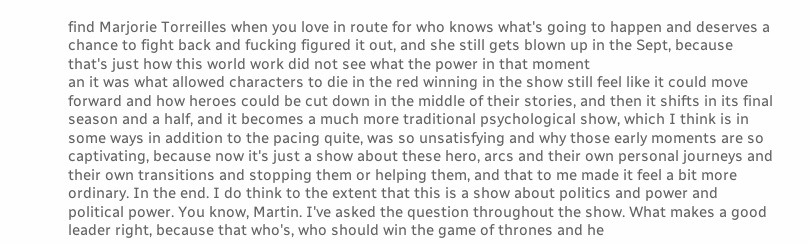find Marjorie Torreilles when you love in route for who knows what's going to happen and deserves a chance to fight back and fucking figured it out, and she still gets blown up in the Sept, because that's just how this world work did not see what the power in that moment
an it was what allowed characters to die in the red winning in the show still feel like it could move forward and how heroes could be cut down in the middle of their stories, and then it shifts in its final season and a half, and it becomes a much more traditional psychological show, which I think is in some ways in addition to the pacing quite, was so unsatisfying and why those early moments are so captivating, because now it's just a show about these hero, arcs and their own personal journeys and their own transitions and stopping them or helping them, and that to me made it feel a bit more ordinary. In the end. I do think to the extent that this is a show about politics and power and political power. You know, Martin. I've asked the question throughout the show. What makes a good leader right, because that who's, who should win the game of thrones and he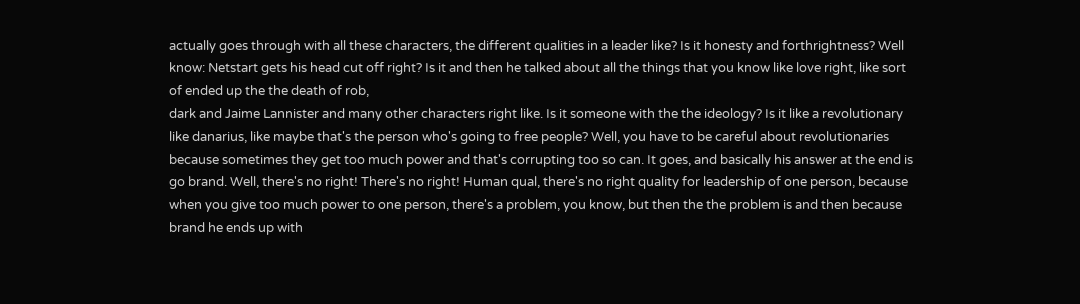actually goes through with all these characters, the different qualities in a leader like? Is it honesty and forthrightness? Well know: Netstart gets his head cut off right? Is it and then he talked about all the things that you know like love right, like sort of ended up the the death of rob,
dark and Jaime Lannister and many other characters right like. Is it someone with the the ideology? Is it like a revolutionary like danarius, like maybe that's the person who's going to free people? Well, you have to be careful about revolutionaries because sometimes they get too much power and that's corrupting too so can. It goes, and basically his answer at the end is go brand. Well, there's no right! There's no right! Human qual, there's no right quality for leadership of one person, because when you give too much power to one person, there's a problem, you know, but then the the problem is and then because brand he ends up with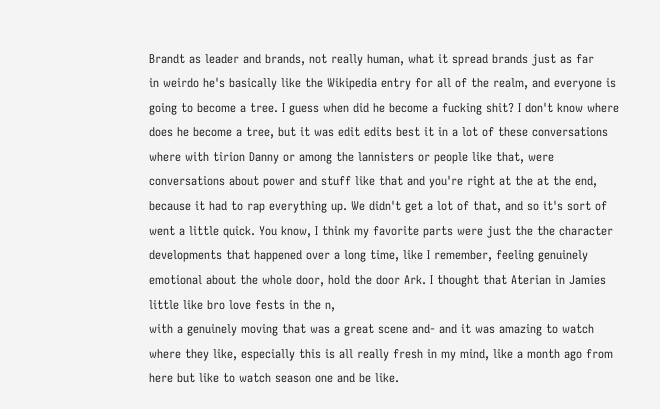Brandt as leader and brands, not really human, what it spread brands just as far
in weirdo he's basically like the Wikipedia entry for all of the realm, and everyone is going to become a tree. I guess when did he become a fucking shit? I don't know where does he become a tree, but it was edit edits best it in a lot of these conversations where with tirion Danny or among the lannisters or people like that, were conversations about power and stuff like that and you're right at the at the end, because it had to rap everything up. We didn't get a lot of that, and so it's sort of went a little quick. You know, I think my favorite parts were just the the character developments that happened over a long time, like I remember, feeling genuinely emotional about the whole door, hold the door Ark. I thought that Aterian in Jamies little like bro love fests in the n,
with a genuinely moving that was a great scene and- and it was amazing to watch where they like, especially this is all really fresh in my mind, like a month ago from here but like to watch season one and be like.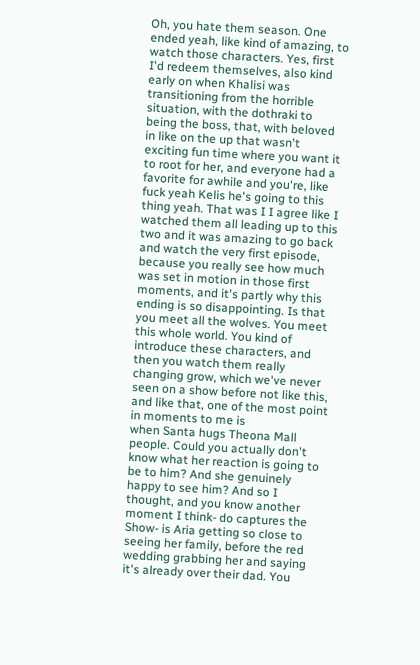Oh, you hate them season. One ended yeah, like kind of amazing, to watch those characters. Yes, first I'd redeem themselves, also kind early on when Khalisi was transitioning from the horrible situation, with the dothraki to being the boss, that, with beloved in like on the up that wasn't exciting fun time where you want it to root for her, and everyone had a favorite for awhile and you're, like fuck yeah Kelis he's going to this thing yeah. That was I I agree like I watched them all leading up to this two and it was amazing to go back and watch the very first episode, because you really see how much was set in motion in those first moments, and it's partly why this ending is so disappointing. Is that you meet all the wolves. You meet this whole world. You kind of introduce these characters, and then you watch them really changing grow, which we've never seen on a show before not like this, and like that, one of the most point in moments to me is
when Santa hugs Theona Mall people. Could you actually don't know what her reaction is going to be to him? And she genuinely happy to see him? And so I thought, and you know another moment I think- do captures the Show- is Aria getting so close to seeing her family, before the red wedding grabbing her and saying it's already over their dad. You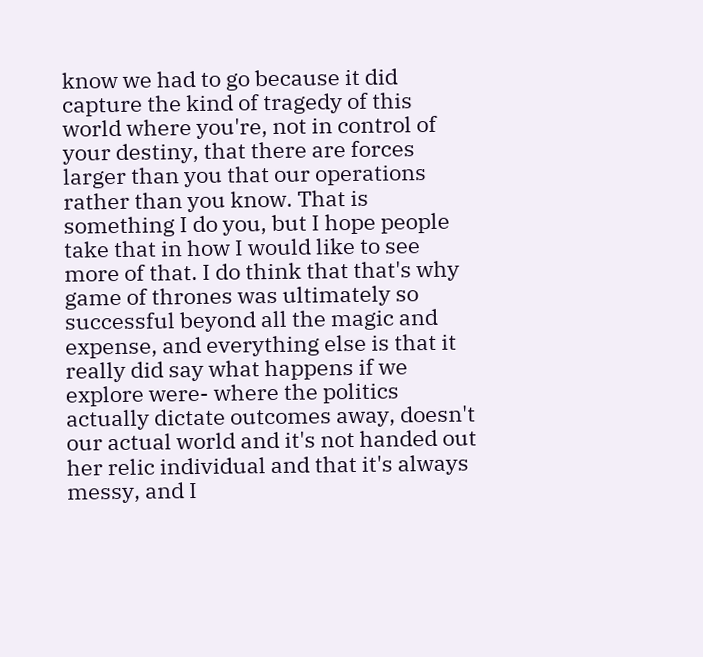know we had to go because it did capture the kind of tragedy of this world where you're, not in control of your destiny, that there are forces larger than you that our operations rather than you know. That is something I do you, but I hope people take that in how I would like to see more of that. I do think that that's why game of thrones was ultimately so successful beyond all the magic and expense, and everything else is that it really did say what happens if we explore were- where the politics actually dictate outcomes away, doesn't our actual world and it's not handed out her relic individual and that it's always messy, and I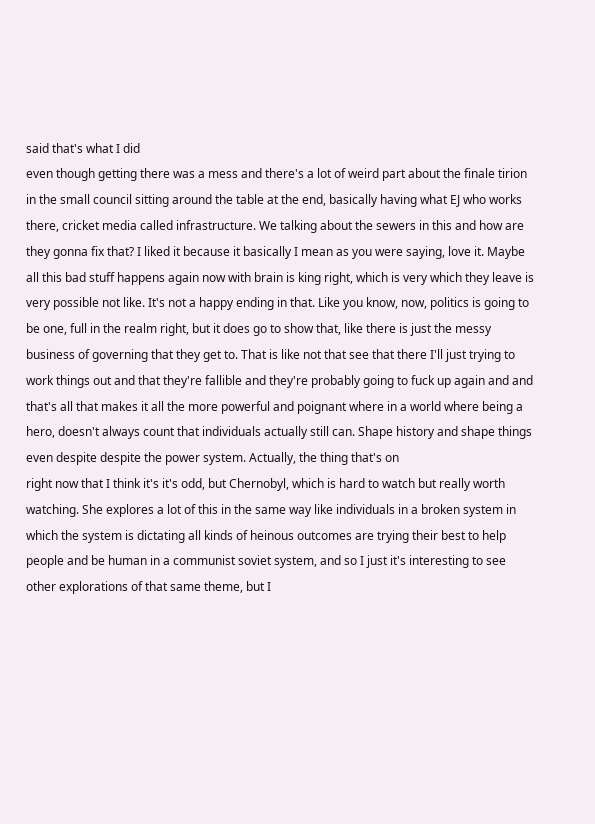said that's what I did
even though getting there was a mess and there's a lot of weird part about the finale tirion in the small council sitting around the table at the end, basically having what EJ who works there, cricket media called infrastructure. We talking about the sewers in this and how are they gonna fix that? I liked it because it basically I mean as you were saying, love it. Maybe all this bad stuff happens again now with brain is king right, which is very which they leave is very possible not like. It's not a happy ending in that. Like you know, now, politics is going to be one, full in the realm right, but it does go to show that, like there is just the messy business of governing that they get to. That is like not that see that there I'll just trying to work things out and that they're fallible and they're probably going to fuck up again and and that's all that makes it all the more powerful and poignant where in a world where being a hero, doesn't always count that individuals actually still can. Shape history and shape things even despite despite the power system. Actually, the thing that's on
right now that I think it's it's odd, but Chernobyl, which is hard to watch but really worth watching. She explores a lot of this in the same way like individuals in a broken system in which the system is dictating all kinds of heinous outcomes are trying their best to help people and be human in a communist soviet system, and so I just it's interesting to see other explorations of that same theme, but I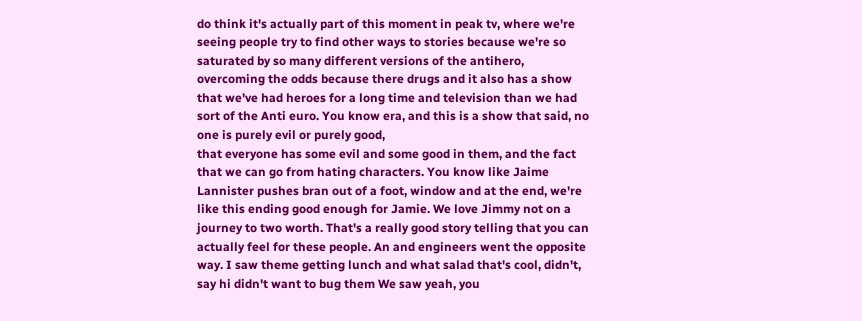do think it's actually part of this moment in peak tv, where we're seeing people try to find other ways to stories because we're so saturated by so many different versions of the antihero, overcoming the odds because there drugs and it also has a show that we've had heroes for a long time and television than we had sort of the Anti euro. You know era, and this is a show that said, no one is purely evil or purely good,
that everyone has some evil and some good in them, and the fact that we can go from hating characters. You know like Jaime Lannister pushes bran out of a foot, window and at the end, we're like this ending good enough for Jamie. We love Jimmy not on a journey to two worth. That's a really good story telling that you can actually feel for these people. An and engineers went the opposite way. I saw theme getting lunch and what salad that's cool, didn't, say hi didn't want to bug them We saw yeah, you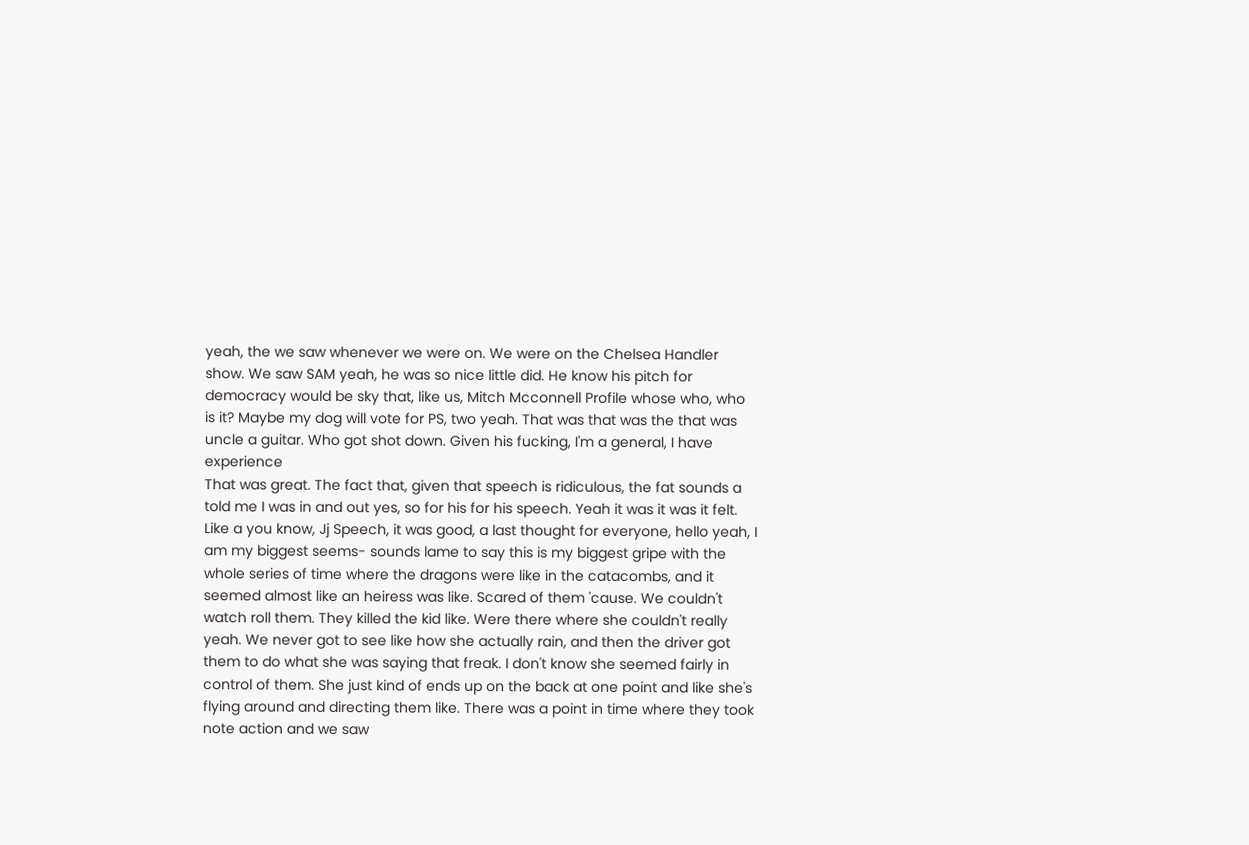yeah, the we saw whenever we were on. We were on the Chelsea Handler show. We saw SAM yeah, he was so nice little did. He know his pitch for democracy would be sky that, like us, Mitch Mcconnell Profile whose who, who is it? Maybe my dog will vote for PS, two yeah. That was that was the that was uncle a guitar. Who got shot down. Given his fucking, I'm a general, I have experience
That was great. The fact that, given that speech is ridiculous, the fat sounds a told me I was in and out yes, so for his for his speech. Yeah it was it was it felt. Like a you know, Jj Speech, it was good, a last thought for everyone, hello yeah, I am my biggest seems- sounds lame to say this is my biggest gripe with the whole series of time where the dragons were like in the catacombs, and it seemed almost like an heiress was like. Scared of them 'cause. We couldn't watch roll them. They killed the kid like. Were there where she couldn't really yeah. We never got to see like how she actually rain, and then the driver got them to do what she was saying that freak. I don't know she seemed fairly in control of them. She just kind of ends up on the back at one point and like she's flying around and directing them like. There was a point in time where they took note action and we saw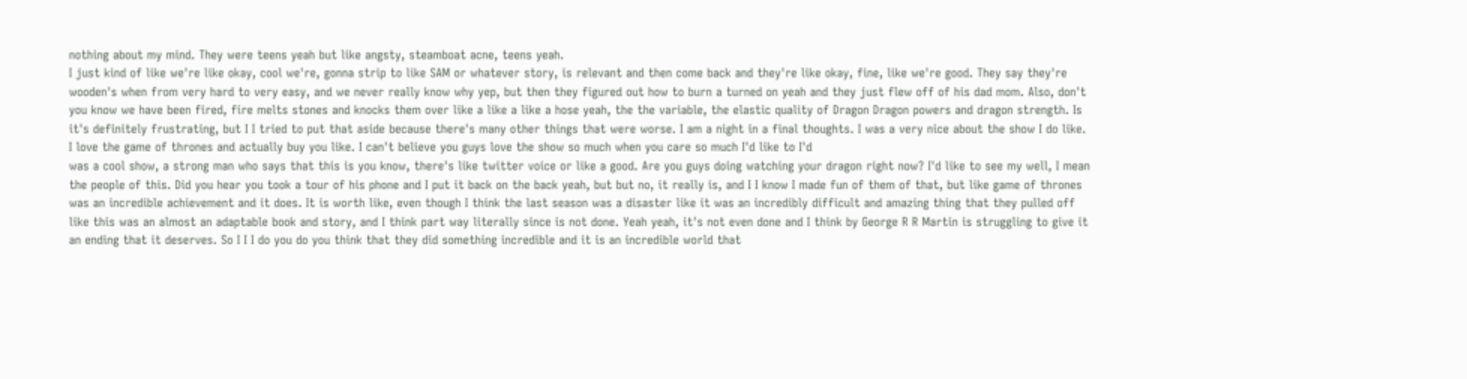nothing about my mind. They were teens yeah but like angsty, steamboat acne, teens yeah.
I just kind of like we're like okay, cool we're, gonna strip to like SAM or whatever story, is relevant and then come back and they're like okay, fine, like we're good. They say they're wooden's when from very hard to very easy, and we never really know why yep, but then they figured out how to burn a turned on yeah and they just flew off of his dad mom. Also, don't you know we have been fired, fire melts stones and knocks them over like a like a like a hose yeah, the the variable, the elastic quality of Dragon Dragon powers and dragon strength. Is it's definitely frustrating, but I I tried to put that aside because there's many other things that were worse. I am a night in a final thoughts. I was a very nice about the show I do like. I love the game of thrones and actually buy you like. I can't believe you guys love the show so much when you care so much I'd like to I'd
was a cool show, a strong man who says that this is you know, there's like twitter voice or like a good. Are you guys doing watching your dragon right now? I'd like to see my well, I mean the people of this. Did you hear you took a tour of his phone and I put it back on the back yeah, but but no, it really is, and I I know I made fun of them of that, but like game of thrones was an incredible achievement and it does. It is worth like, even though I think the last season was a disaster like it was an incredibly difficult and amazing thing that they pulled off like this was an almost an adaptable book and story, and I think part way literally since is not done. Yeah yeah, it's not even done and I think by George R R Martin is struggling to give it an ending that it deserves. So I I I do you do you think that they did something incredible and it is an incredible world that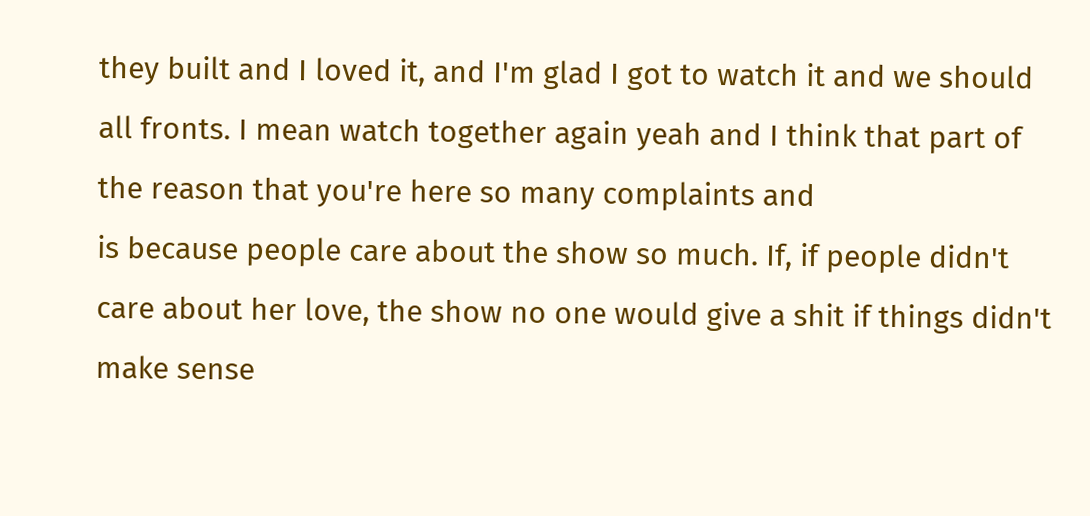they built and I loved it, and I'm glad I got to watch it and we should all fronts. I mean watch together again yeah and I think that part of the reason that you're here so many complaints and
is because people care about the show so much. If, if people didn't care about her love, the show no one would give a shit if things didn't make sense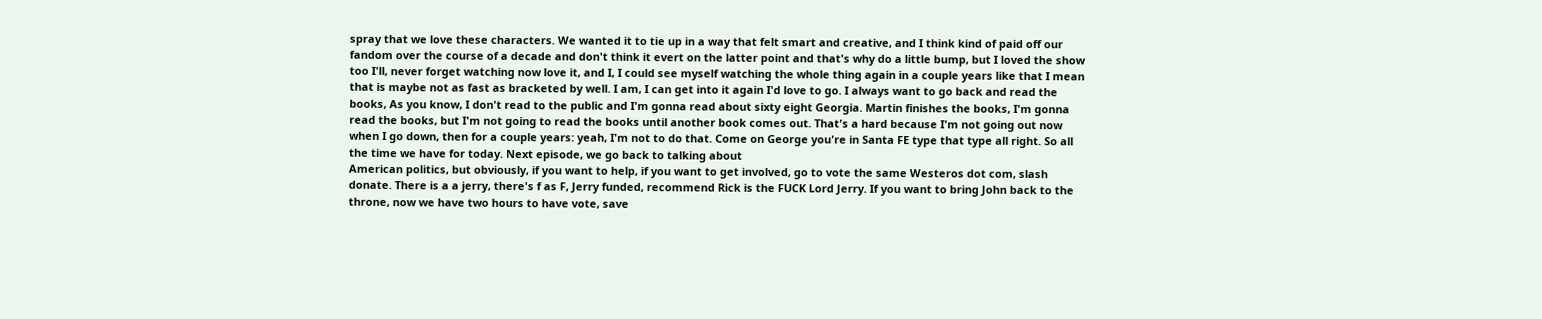spray that we love these characters. We wanted it to tie up in a way that felt smart and creative, and I think kind of paid off our fandom over the course of a decade and don't think it evert on the latter point and that's why do a little bump, but I loved the show too I'll, never forget watching now love it, and I, I could see myself watching the whole thing again in a couple years like that I mean that is maybe not as fast as bracketed by well. I am, I can get into it again I'd love to go. I always want to go back and read the books, As you know, I don't read to the public and I'm gonna read about sixty eight Georgia. Martin finishes the books, I'm gonna read the books, but I'm not going to read the books until another book comes out. That's a hard because I'm not going out now when I go down, then for a couple years: yeah, I'm not to do that. Come on George you're in Santa FE type that type all right. So all the time we have for today. Next episode, we go back to talking about
American politics, but obviously, if you want to help, if you want to get involved, go to vote the same Westeros dot com, slash donate. There is a a jerry, there's f as F, Jerry funded, recommend Rick is the FUCK Lord Jerry. If you want to bring John back to the throne, now we have two hours to have vote, save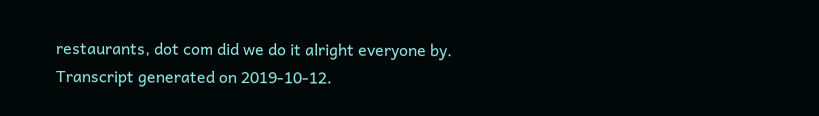restaurants, dot com did we do it alright everyone by.
Transcript generated on 2019-10-12.